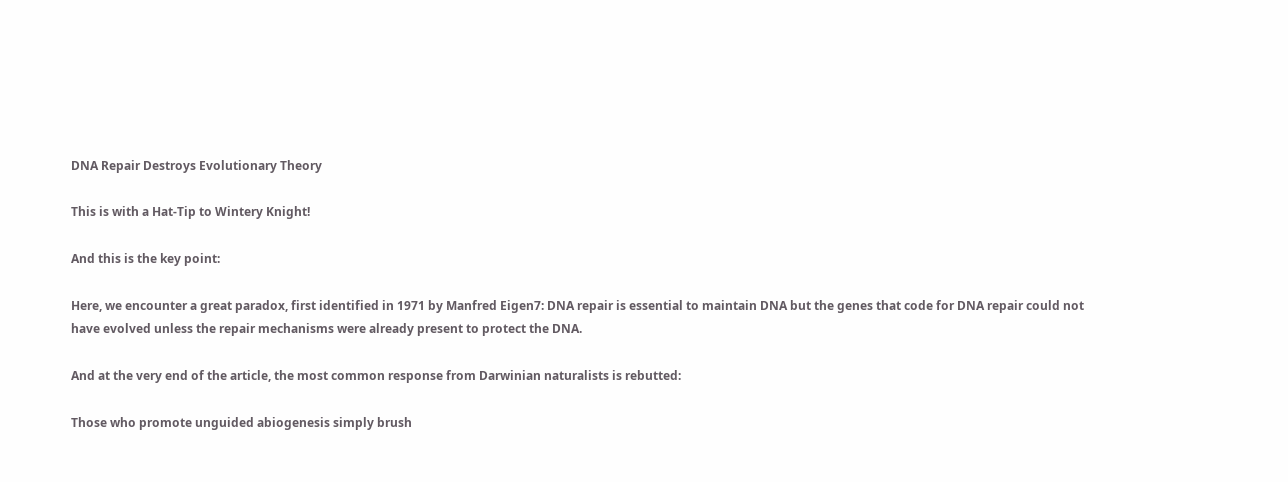DNA Repair Destroys Evolutionary Theory

This is with a Hat-Tip to Wintery Knight!

And this is the key point:

Here, we encounter a great paradox, first identified in 1971 by Manfred Eigen7: DNA repair is essential to maintain DNA but the genes that code for DNA repair could not have evolved unless the repair mechanisms were already present to protect the DNA.

And at the very end of the article, the most common response from Darwinian naturalists is rebutted:

Those who promote unguided abiogenesis simply brush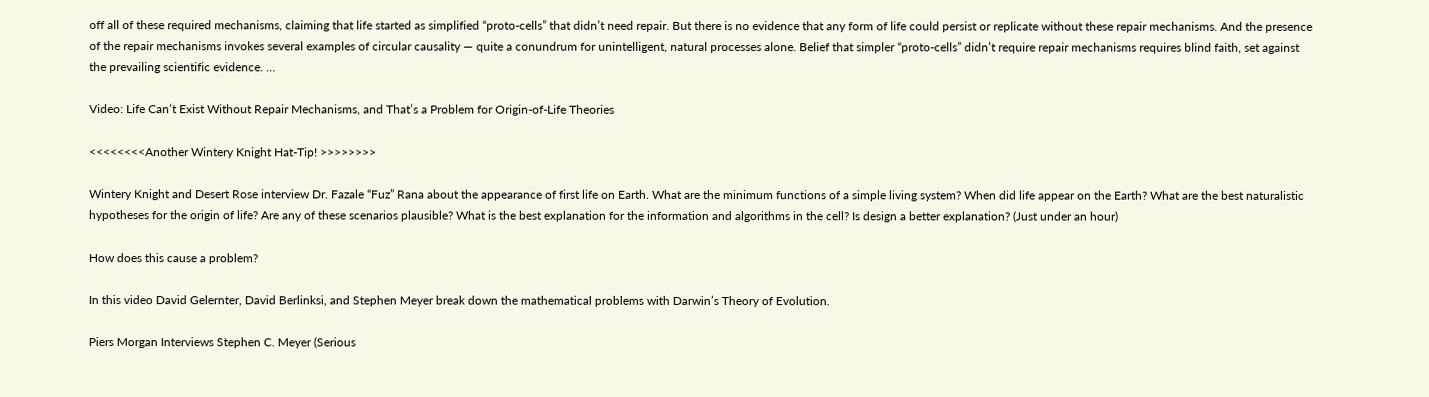off all of these required mechanisms, claiming that life started as simplified “proto-cells” that didn’t need repair. But there is no evidence that any form of life could persist or replicate without these repair mechanisms. And the presence of the repair mechanisms invokes several examples of circular causality — quite a conundrum for unintelligent, natural processes alone. Belief that simpler “proto-cells” didn’t require repair mechanisms requires blind faith, set against the prevailing scientific evidence. …

Video: Life Can’t Exist Without Repair Mechanisms, and That’s a Problem for Origin-of-Life Theories

<<<<<<<<Another Wintery Knight Hat-Tip! >>>>>>>>

Wintery Knight and Desert Rose interview Dr. Fazale “Fuz” Rana about the appearance of first life on Earth. What are the minimum functions of a simple living system? When did life appear on the Earth? What are the best naturalistic hypotheses for the origin of life? Are any of these scenarios plausible? What is the best explanation for the information and algorithms in the cell? Is design a better explanation? (Just under an hour)

How does this cause a problem?

In this video David Gelernter, David Berlinksi, and Stephen Meyer break down the mathematical problems with Darwin’s Theory of Evolution.

Piers Morgan Interviews Stephen C. Meyer (Serious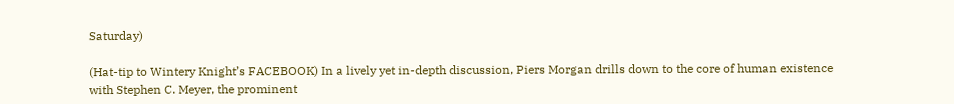Saturday)

(Hat-tip to Wintery Knight’s FACEBOOK) In a lively yet in-depth discussion, Piers Morgan drills down to the core of human existence with Stephen C. Meyer, the prominent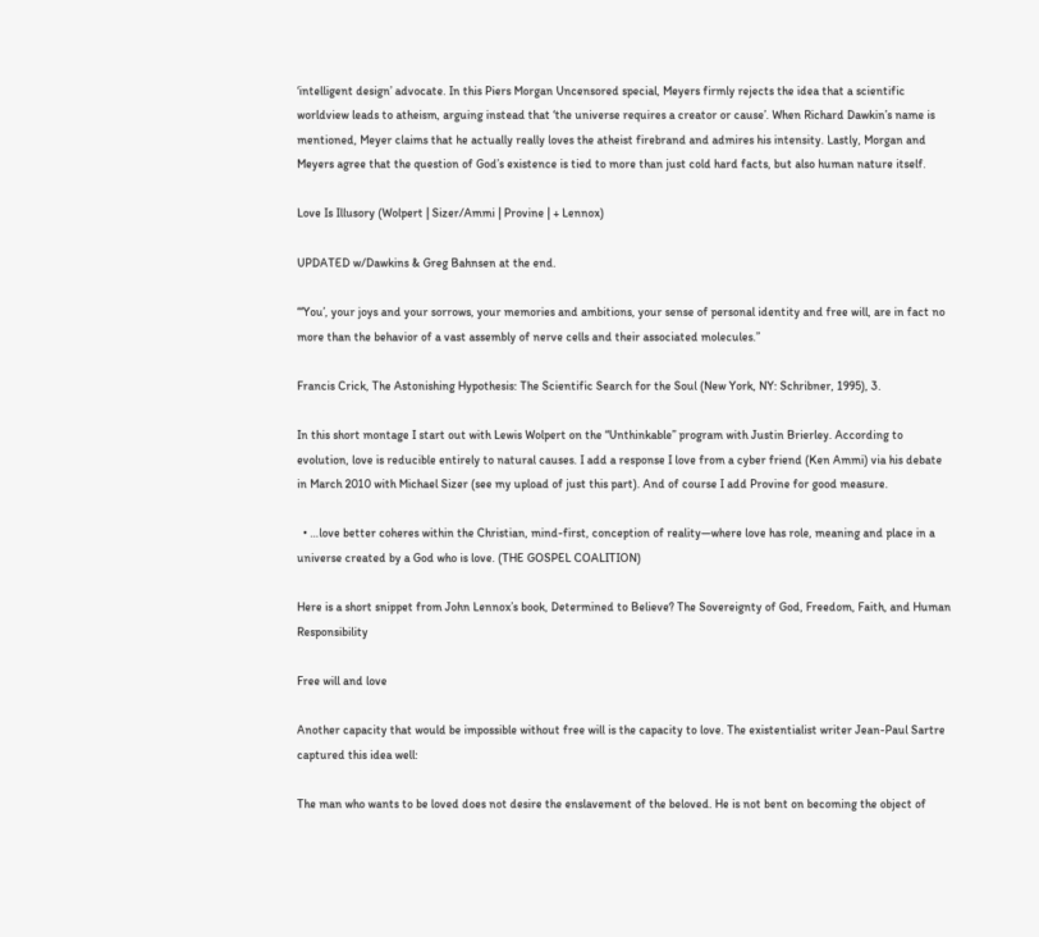‘intelligent design’ advocate. In this Piers Morgan Uncensored special, Meyers firmly rejects the idea that a scientific worldview leads to atheism, arguing instead that ‘the universe requires a creator or cause’. When Richard Dawkin’s name is mentioned, Meyer claims that he actually really loves the atheist firebrand and admires his intensity. Lastly, Morgan and Meyers agree that the question of God’s existence is tied to more than just cold hard facts, but also human nature itself.

Love Is Illusory (Wolpert | Sizer/Ammi | Provine | + Lennox)

UPDATED w/Dawkins & Greg Bahnsen at the end.

“‘You’, your joys and your sorrows, your memories and ambitions, your sense of personal identity and free will, are in fact no more than the behavior of a vast assembly of nerve cells and their associated molecules.”

Francis Crick, The Astonishing Hypothesis: The Scientific Search for the Soul (New York, NY: Schribner, 1995), 3.

In this short montage I start out with Lewis Wolpert on the “Unthinkable” program with Justin Brierley. According to evolution, love is reducible entirely to natural causes. I add a response I love from a cyber friend (Ken Ammi) via his debate in March 2010 with Michael Sizer (see my upload of just this part). And of course I add Provine for good measure.

  • …love better coheres within the Christian, mind-first, conception of reality—where love has role, meaning and place in a universe created by a God who is love. (THE GOSPEL COALITION)

Here is a short snippet from John Lennox’s book, Determined to Believe? The Sovereignty of God, Freedom, Faith, and Human Responsibility

Free will and love

Another capacity that would be impossible without free will is the capacity to love. The existentialist writer Jean-Paul Sartre captured this idea well:

The man who wants to be loved does not desire the enslavement of the beloved. He is not bent on becoming the object of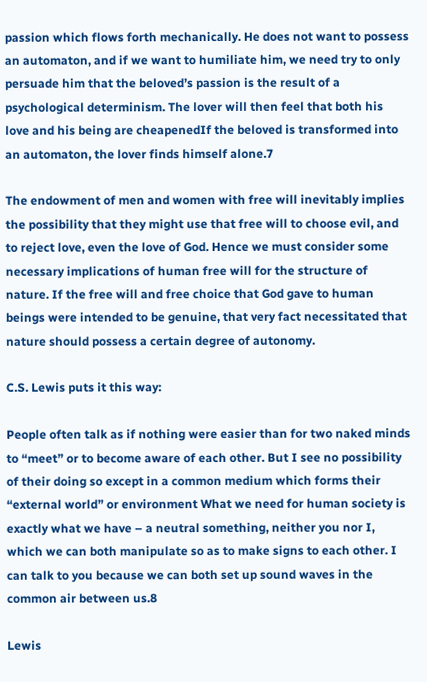passion which flows forth mechanically. He does not want to possess an automaton, and if we want to humiliate him, we need try to only persuade him that the beloved’s passion is the result of a psychological determinism. The lover will then feel that both his love and his being are cheapenedIf the beloved is transformed into an automaton, the lover finds himself alone.7

The endowment of men and women with free will inevitably implies the possibility that they might use that free will to choose evil, and to reject love, even the love of God. Hence we must consider some necessary implications of human free will for the structure of nature. If the free will and free choice that God gave to human beings were intended to be genuine, that very fact necessitated that nature should possess a certain degree of autonomy.

C.S. Lewis puts it this way:

People often talk as if nothing were easier than for two naked minds to “meet” or to become aware of each other. But I see no possibility of their doing so except in a common medium which forms their “external world” or environment What we need for human society is exactly what we have – a neutral something, neither you nor I, which we can both manipulate so as to make signs to each other. I can talk to you because we can both set up sound waves in the common air between us.8

Lewis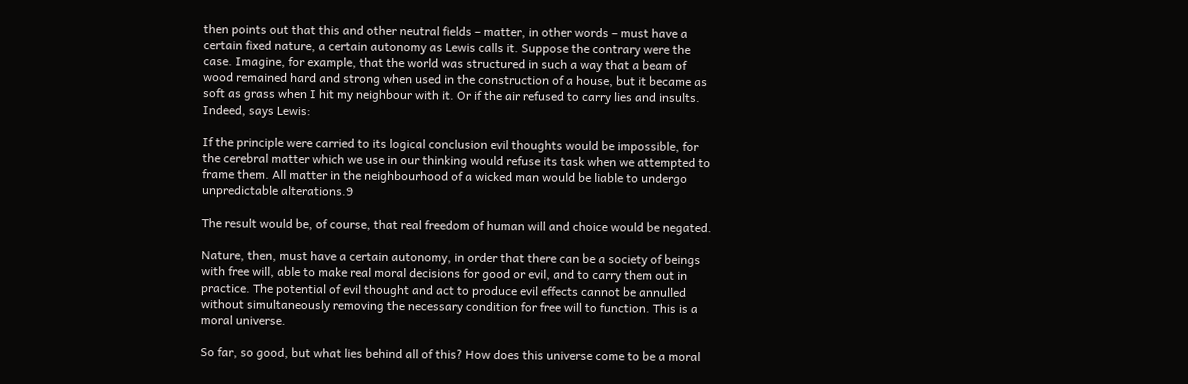then points out that this and other neutral fields – matter, in other words – must have a certain fixed nature, a certain autonomy as Lewis calls it. Suppose the contrary were the case. Imagine, for example, that the world was structured in such a way that a beam of wood remained hard and strong when used in the construction of a house, but it became as soft as grass when I hit my neighbour with it. Or if the air refused to carry lies and insults. Indeed, says Lewis:

If the principle were carried to its logical conclusion evil thoughts would be impossible, for the cerebral matter which we use in our thinking would refuse its task when we attempted to frame them. All matter in the neighbourhood of a wicked man would be liable to undergo unpredictable alterations.9

The result would be, of course, that real freedom of human will and choice would be negated.

Nature, then, must have a certain autonomy, in order that there can be a society of beings with free will, able to make real moral decisions for good or evil, and to carry them out in practice. The potential of evil thought and act to produce evil effects cannot be annulled without simultaneously removing the necessary condition for free will to function. This is a moral universe.

So far, so good, but what lies behind all of this? How does this universe come to be a moral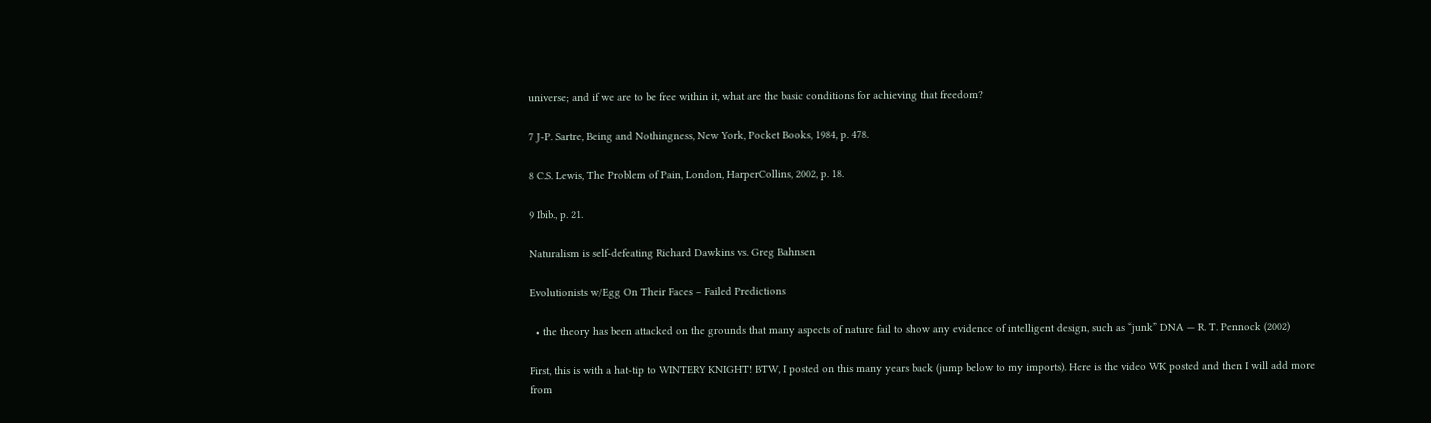universe; and if we are to be free within it, what are the basic conditions for achieving that freedom?

7 J-P. Sartre, Being and Nothingness, New York, Pocket Books, 1984, p. 478.

8 C.S. Lewis, The Problem of Pain, London, HarperCollins, 2002, p. 18.

9 Ibib., p. 21.

Naturalism is self-defeating Richard Dawkins vs. Greg Bahnsen

Evolutionists w/Egg On Their Faces – Failed Predictions

  • the theory has been attacked on the grounds that many aspects of nature fail to show any evidence of intelligent design, such as “junk” DNA — R. T. Pennock (2002)

First, this is with a hat-tip to WINTERY KNIGHT! BTW, I posted on this many years back (jump below to my imports). Here is the video WK posted and then I will add more from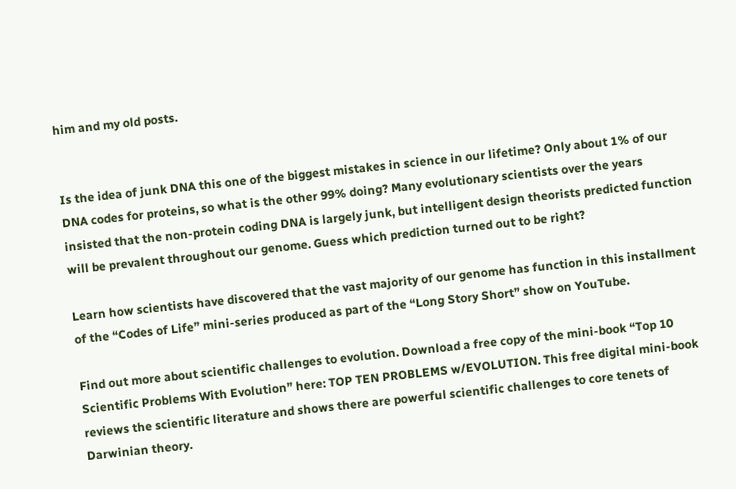him and my old posts.


Is the idea of junk DNA this one of the biggest mistakes in science in our lifetime? Only about 1% of our DNA codes for proteins, so what is the other 99% doing? Many evolutionary scientists over the years insisted that the non-protein coding DNA is largely junk, but intelligent design theorists predicted function will be prevalent throughout our genome. Guess which prediction turned out to be right?

Learn how scientists have discovered that the vast majority of our genome has function in this installment of the “Codes of Life” mini-series produced as part of the “Long Story Short” show on YouTube.

Find out more about scientific challenges to evolution. Download a free copy of the mini-book “Top 10 Scientific Problems With Evolution” here: TOP TEN PROBLEMS w/EVOLUTION. This free digital mini-book reviews the scientific literature and shows there are powerful scientific challenges to core tenets of Darwinian theory.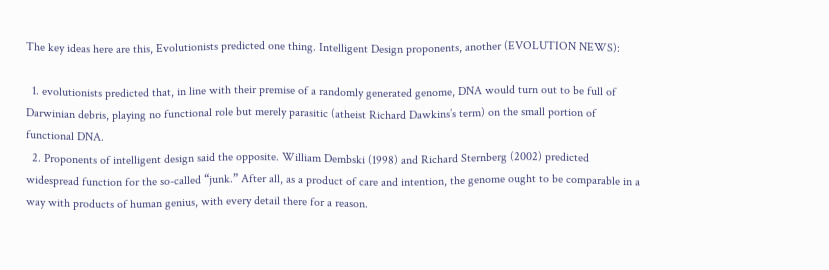The key ideas here are this, Evolutionists predicted one thing. Intelligent Design proponents, another (EVOLUTION NEWS):

  1. evolutionists predicted that, in line with their premise of a randomly generated genome, DNA would turn out to be full of Darwinian debris, playing no functional role but merely parasitic (atheist Richard Dawkins’s term) on the small portion of functional DNA.
  2. Proponents of intelligent design said the opposite. William Dembski (1998) and Richard Sternberg (2002) predicted widespread function for the so-called “junk.” After all, as a product of care and intention, the genome ought to be comparable in a way with products of human genius, with every detail there for a reason.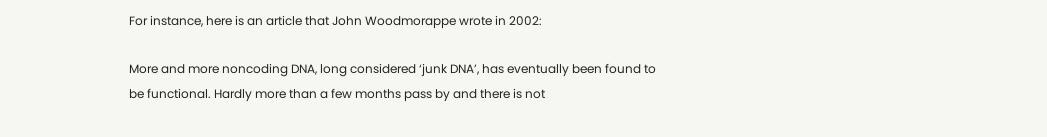For instance, here is an article that John Woodmorappe wrote in 2002:

More and more noncoding DNA, long considered ‘junk DNA’, has eventually been found to be functional. Hardly more than a few months pass by and there is not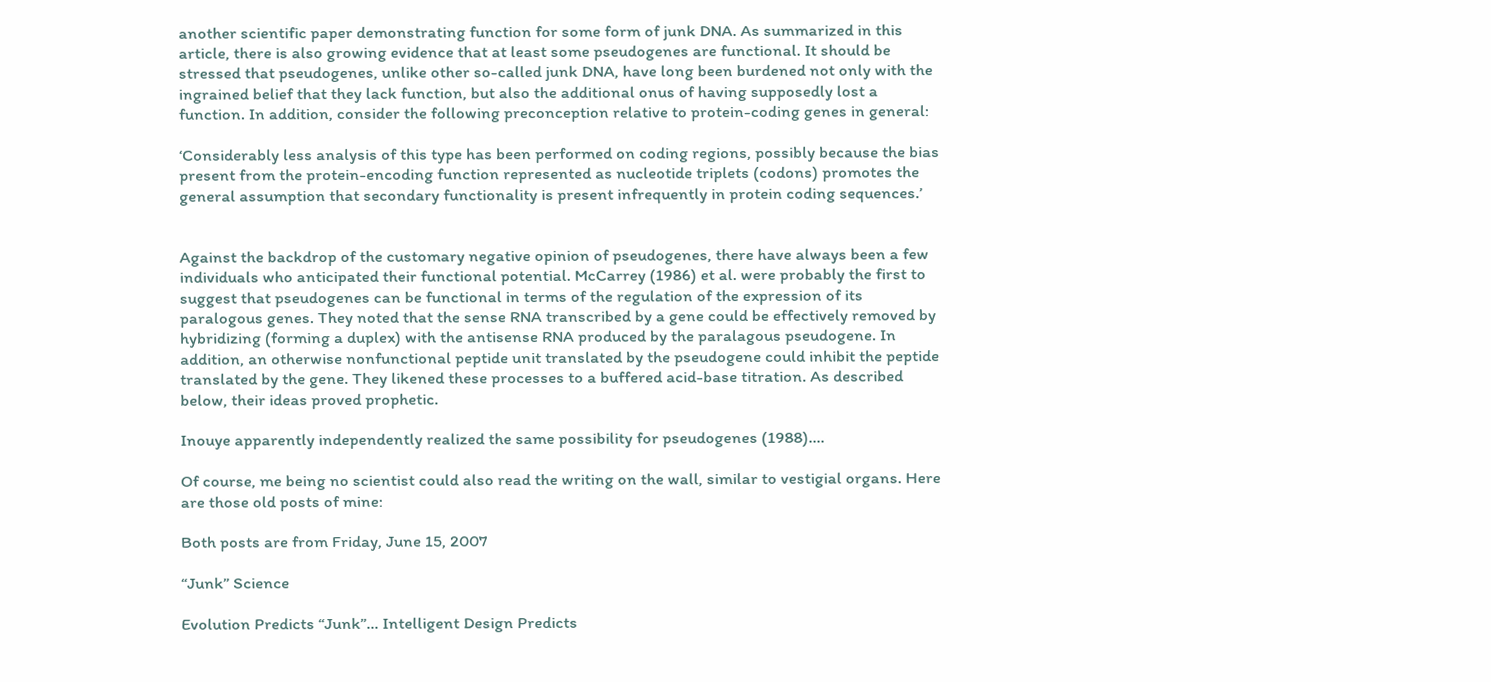another scientific paper demonstrating function for some form of junk DNA. As summarized in this article, there is also growing evidence that at least some pseudogenes are functional. It should be stressed that pseudogenes, unlike other so-called junk DNA, have long been burdened not only with the ingrained belief that they lack function, but also the additional onus of having supposedly lost a function. In addition, consider the following preconception relative to protein-coding genes in general:

‘Considerably less analysis of this type has been performed on coding regions, possibly because the bias present from the protein-encoding function represented as nucleotide triplets (codons) promotes the general assumption that secondary functionality is present infrequently in protein coding sequences.’


Against the backdrop of the customary negative opinion of pseudogenes, there have always been a few individuals who anticipated their functional potential. McCarrey (1986) et al. were probably the first to suggest that pseudogenes can be functional in terms of the regulation of the expression of its paralogous genes. They noted that the sense RNA transcribed by a gene could be effectively removed by hybridizing (forming a duplex) with the antisense RNA produced by the paralagous pseudogene. In addition, an otherwise nonfunctional peptide unit translated by the pseudogene could inhibit the peptide translated by the gene. They likened these processes to a buffered acid-base titration. As described below, their ideas proved prophetic.

Inouye apparently independently realized the same possibility for pseudogenes (1988)….

Of course, me being no scientist could also read the writing on the wall, similar to vestigial organs. Here are those old posts of mine:

Both posts are from Friday, June 15, 2007

“Junk” Science

Evolution Predicts “Junk”… Intelligent Design Predicts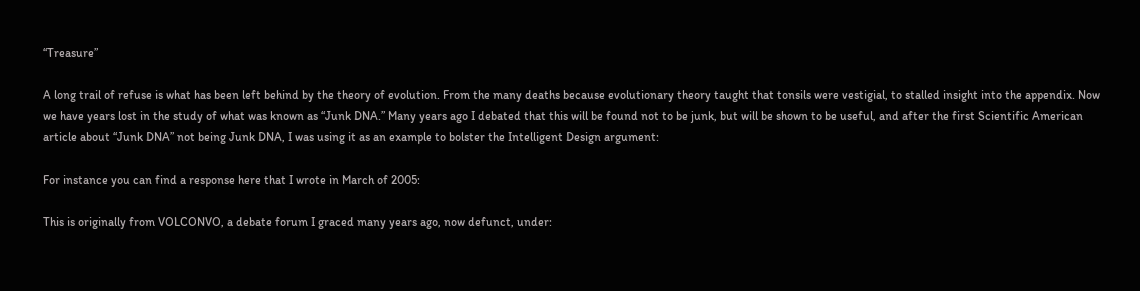“Treasure”

A long trail of refuse is what has been left behind by the theory of evolution. From the many deaths because evolutionary theory taught that tonsils were vestigial, to stalled insight into the appendix. Now we have years lost in the study of what was known as “Junk DNA.” Many years ago I debated that this will be found not to be junk, but will be shown to be useful, and after the first Scientific American article about “Junk DNA” not being Junk DNA, I was using it as an example to bolster the Intelligent Design argument:

For instance you can find a response here that I wrote in March of 2005:

This is originally from VOLCONVO, a debate forum I graced many years ago, now defunct, under: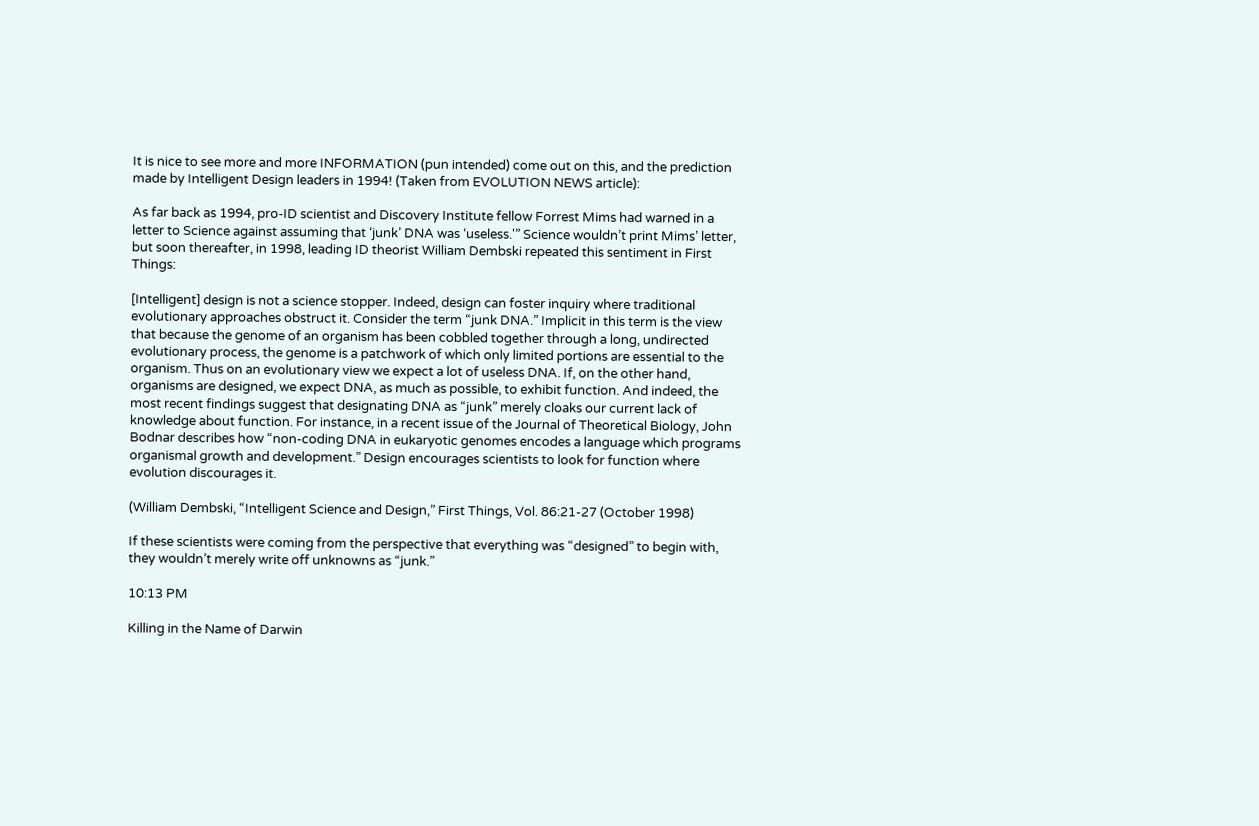It is nice to see more and more INFORMATION (pun intended) come out on this, and the prediction made by Intelligent Design leaders in 1994! (Taken from EVOLUTION NEWS article):

As far back as 1994, pro-ID scientist and Discovery Institute fellow Forrest Mims had warned in a letter to Science against assuming that ‘junk’ DNA was ‘useless.'” Science wouldn’t print Mims’ letter, but soon thereafter, in 1998, leading ID theorist William Dembski repeated this sentiment in First Things:

[Intelligent] design is not a science stopper. Indeed, design can foster inquiry where traditional evolutionary approaches obstruct it. Consider the term “junk DNA.” Implicit in this term is the view that because the genome of an organism has been cobbled together through a long, undirected evolutionary process, the genome is a patchwork of which only limited portions are essential to the organism. Thus on an evolutionary view we expect a lot of useless DNA. If, on the other hand, organisms are designed, we expect DNA, as much as possible, to exhibit function. And indeed, the most recent findings suggest that designating DNA as “junk” merely cloaks our current lack of knowledge about function. For instance, in a recent issue of the Journal of Theoretical Biology, John Bodnar describes how “non-coding DNA in eukaryotic genomes encodes a language which programs organismal growth and development.” Design encourages scientists to look for function where evolution discourages it.

(William Dembski, “Intelligent Science and Design,” First Things, Vol. 86:21-27 (October 1998)

If these scientists were coming from the perspective that everything was “designed” to begin with, they wouldn’t merely write off unknowns as “junk.”

10:13 PM

Killing in the Name of Darwin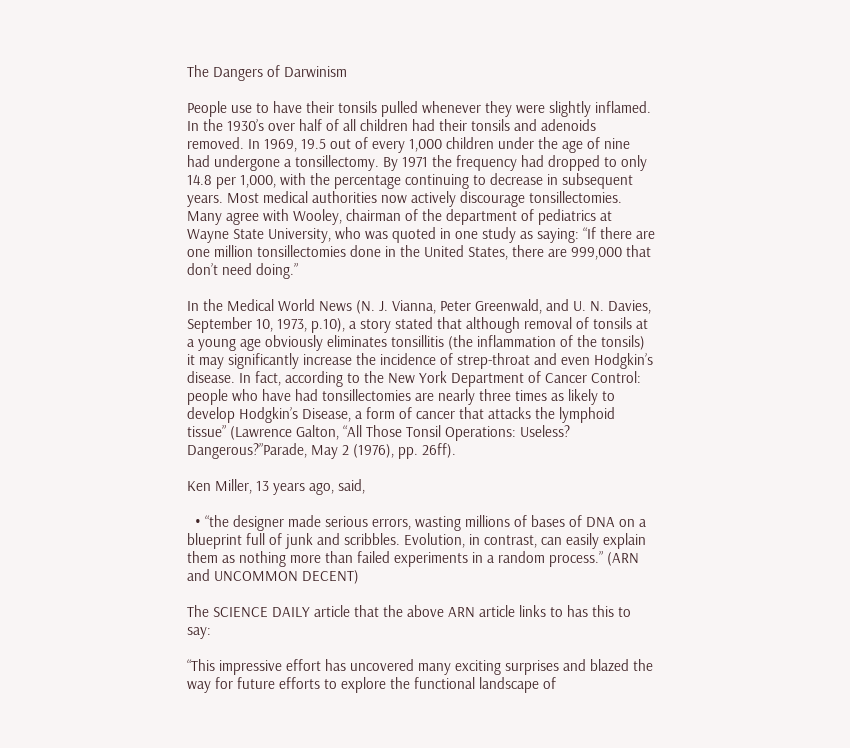The Dangers of Darwinism

People use to have their tonsils pulled whenever they were slightly inflamed. In the 1930’s over half of all children had their tonsils and adenoids removed. In 1969, 19.5 out of every 1,000 children under the age of nine had undergone a tonsillectomy. By 1971 the frequency had dropped to only 14.8 per 1,000, with the percentage continuing to decrease in subsequent years. Most medical authorities now actively discourage tonsillectomies. Many agree with Wooley, chairman of the department of pediatrics at Wayne State University, who was quoted in one study as saying: “If there are one million tonsillectomies done in the United States, there are 999,000 that don’t need doing.”

In the Medical World News (N. J. Vianna, Peter Greenwald, and U. N. Davies, September 10, 1973, p.10), a story stated that although removal of tonsils at a young age obviously eliminates tonsillitis (the inflammation of the tonsils) it may significantly increase the incidence of strep-throat and even Hodgkin’s disease. In fact, according to the New York Department of Cancer Control: people who have had tonsillectomies are nearly three times as likely to develop Hodgkin’s Disease, a form of cancer that attacks the lymphoid tissue” (Lawrence Galton, “All Those Tonsil Operations: Useless? Dangerous?”Parade, May 2 (1976), pp. 26ff).

Ken Miller, 13 years ago, said,

  • “the designer made serious errors, wasting millions of bases of DNA on a blueprint full of junk and scribbles. Evolution, in contrast, can easily explain them as nothing more than failed experiments in a random process.” (ARN and UNCOMMON DECENT)

The SCIENCE DAILY article that the above ARN article links to has this to say:

“This impressive effort has uncovered many exciting surprises and blazed the way for future efforts to explore the functional landscape of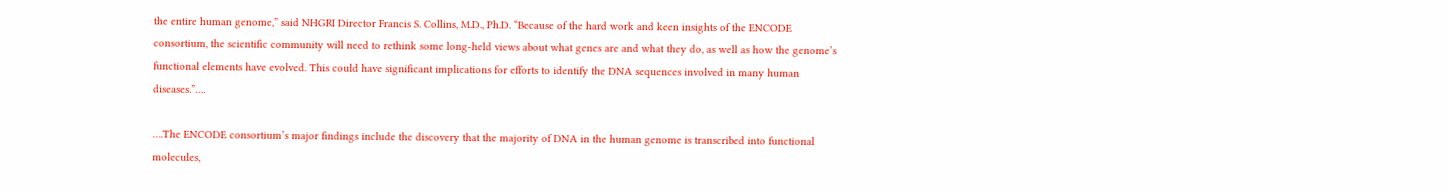the entire human genome,” said NHGRI Director Francis S. Collins, M.D., Ph.D. “Because of the hard work and keen insights of the ENCODE consortium, the scientific community will need to rethink some long-held views about what genes are and what they do, as well as how the genome’s functional elements have evolved. This could have significant implications for efforts to identify the DNA sequences involved in many human diseases.”….

….The ENCODE consortium’s major findings include the discovery that the majority of DNA in the human genome is transcribed into functional molecules,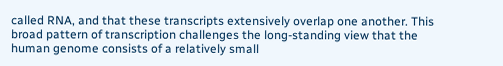called RNA, and that these transcripts extensively overlap one another. This broad pattern of transcription challenges the long-standing view that the human genome consists of a relatively small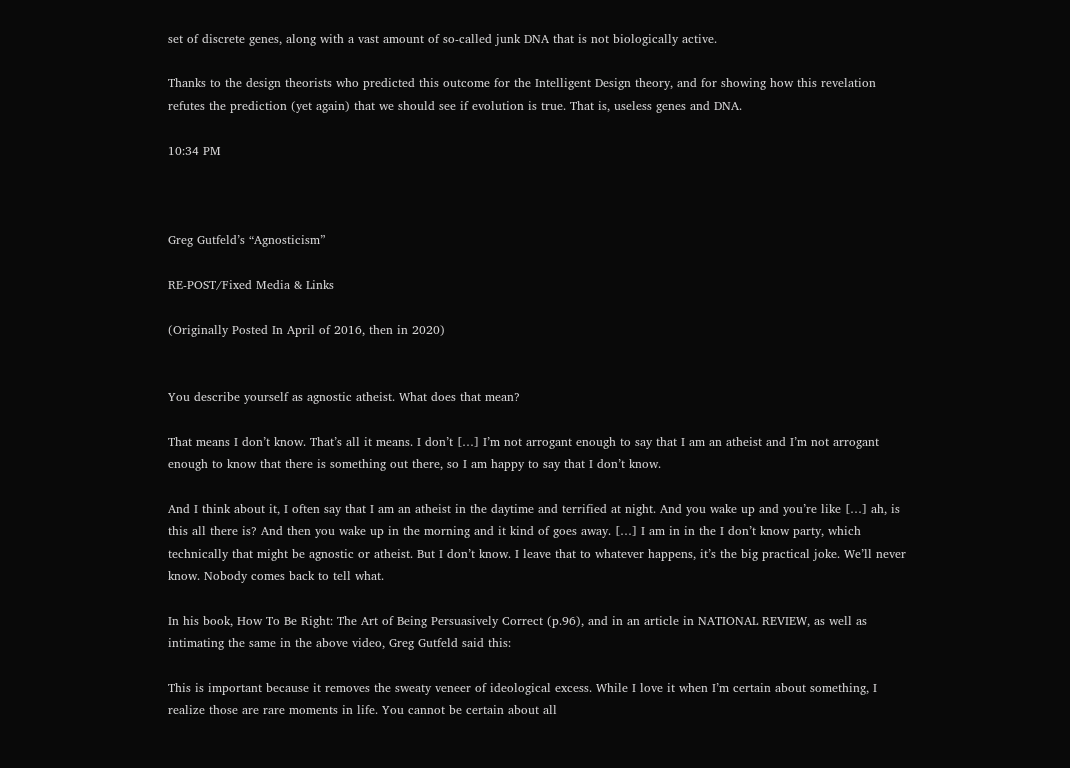set of discrete genes, along with a vast amount of so-called junk DNA that is not biologically active.

Thanks to the design theorists who predicted this outcome for the Intelligent Design theory, and for showing how this revelation refutes the prediction (yet again) that we should see if evolution is true. That is, useless genes and DNA.

10:34 PM



Greg Gutfeld’s “Agnosticism”

RE-POST/Fixed Media & Links

(Originally Posted In April of 2016, then in 2020)


You describe yourself as agnostic atheist. What does that mean?

That means I don’t know. That’s all it means. I don’t […] I’m not arrogant enough to say that I am an atheist and I’m not arrogant enough to know that there is something out there, so I am happy to say that I don’t know.

And I think about it, I often say that I am an atheist in the daytime and terrified at night. And you wake up and you’re like […] ah, is this all there is? And then you wake up in the morning and it kind of goes away. […] I am in in the I don’t know party, which technically that might be agnostic or atheist. But I don’t know. I leave that to whatever happens, it’s the big practical joke. We’ll never know. Nobody comes back to tell what.

In his book, How To Be Right: The Art of Being Persuasively Correct (p.96), and in an article in NATIONAL REVIEW, as well as intimating the same in the above video, Greg Gutfeld said this:

This is important because it removes the sweaty veneer of ideological excess. While I love it when I’m certain about something, I realize those are rare moments in life. You cannot be certain about all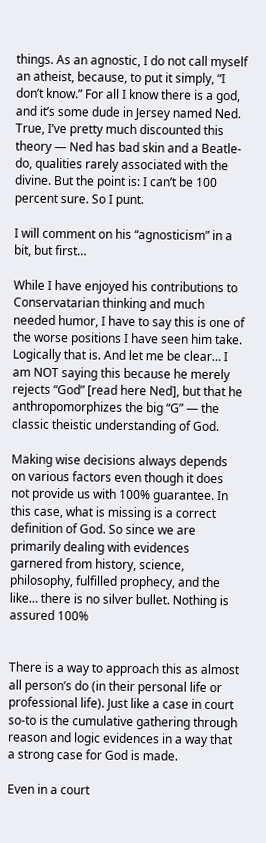things. As an agnostic, I do not call myself an atheist, because, to put it simply, “I don’t know.” For all I know there is a god, and it’s some dude in Jersey named Ned. True, I’ve pretty much discounted this theory — Ned has bad skin and a Beatle-do, qualities rarely associated with the divine. But the point is: I can’t be 100 percent sure. So I punt.

I will comment on his “agnosticism” in a bit, but first…

While I have enjoyed his contributions to Conservatarian thinking and much needed humor, I have to say this is one of the worse positions I have seen him take. Logically that is. And let me be clear… I am NOT saying this because he merely rejects “God” [read here Ned], but that he anthropomorphizes the big “G” — the classic theistic understanding of God.

Making wise decisions always depends on various factors even though it does not provide us with 100% guarantee. In this case, what is missing is a correct definition of God. So since we are primarily dealing with evidences garnered from history, science, philosophy, fulfilled prophecy, and the like… there is no silver bullet. Nothing is assured 100%


There is a way to approach this as almost all person’s do (in their personal life or professional life). Just like a case in court so-to is the cumulative gathering through reason and logic evidences in a way that a strong case for God is made.

Even in a court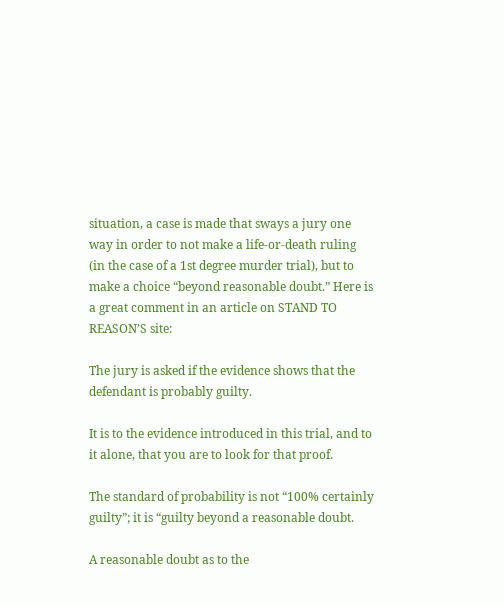situation, a case is made that sways a jury one way in order to not make a life-or-death ruling (in the case of a 1st degree murder trial), but to make a choice “beyond reasonable doubt.” Here is a great comment in an article on STAND TO REASON’S site:

The jury is asked if the evidence shows that the defendant is probably guilty.

It is to the evidence introduced in this trial, and to it alone, that you are to look for that proof.

The standard of probability is not “100% certainly guilty”; it is “guilty beyond a reasonable doubt.

A reasonable doubt as to the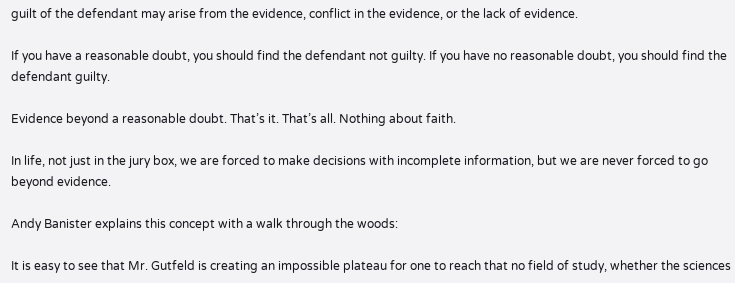guilt of the defendant may arise from the evidence, conflict in the evidence, or the lack of evidence.

If you have a reasonable doubt, you should find the defendant not guilty. If you have no reasonable doubt, you should find the defendant guilty.

Evidence beyond a reasonable doubt. That’s it. That’s all. Nothing about faith.

In life, not just in the jury box, we are forced to make decisions with incomplete information, but we are never forced to go beyond evidence.

Andy Banister explains this concept with a walk through the woods:

It is easy to see that Mr. Gutfeld is creating an impossible plateau for one to reach that no field of study, whether the sciences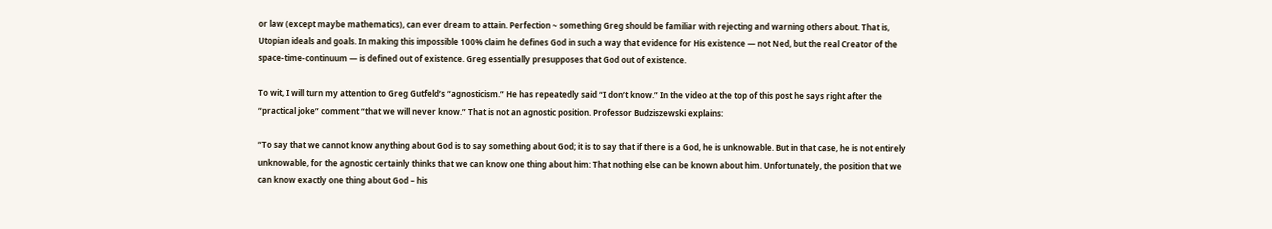or law (except maybe mathematics), can ever dream to attain. Perfection ~ something Greg should be familiar with rejecting and warning others about. That is, Utopian ideals and goals. In making this impossible 100% claim he defines God in such a way that evidence for His existence — not Ned, but the real Creator of the space-time-continuum — is defined out of existence. Greg essentially presupposes that God out of existence.

To wit, I will turn my attention to Greg Gutfeld’s “agnosticism.” He has repeatedly said “I don’t know.” In the video at the top of this post he says right after the “practical joke” comment “that we will never know.” That is not an agnostic position. Professor Budziszewski explains:

“To say that we cannot know anything about God is to say something about God; it is to say that if there is a God, he is unknowable. But in that case, he is not entirely unknowable, for the agnostic certainly thinks that we can know one thing about him: That nothing else can be known about him. Unfortunately, the position that we can know exactly one thing about God – his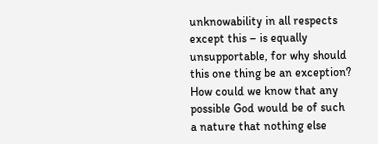unknowability in all respects except this – is equally unsupportable, for why should this one thing be an exception? How could we know that any possible God would be of such a nature that nothing else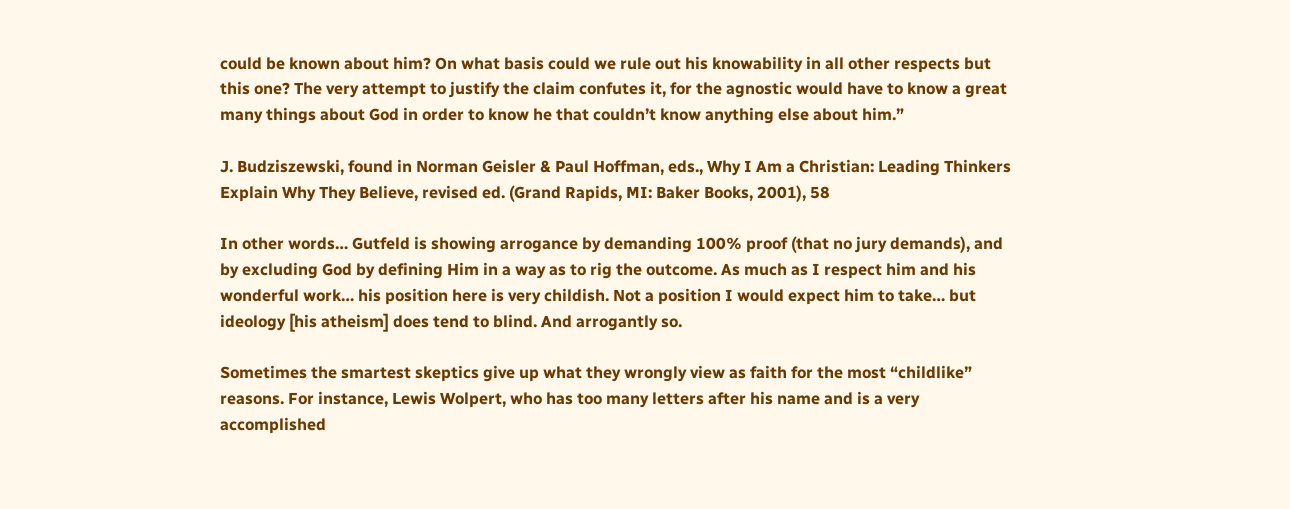could be known about him? On what basis could we rule out his knowability in all other respects but this one? The very attempt to justify the claim confutes it, for the agnostic would have to know a great many things about God in order to know he that couldn’t know anything else about him.”

J. Budziszewski, found in Norman Geisler & Paul Hoffman, eds., Why I Am a Christian: Leading Thinkers Explain Why They Believe, revised ed. (Grand Rapids, MI: Baker Books, 2001), 58

In other words… Gutfeld is showing arrogance by demanding 100% proof (that no jury demands), and by excluding God by defining Him in a way as to rig the outcome. As much as I respect him and his wonderful work… his position here is very childish. Not a position I would expect him to take… but ideology [his atheism] does tend to blind. And arrogantly so.

Sometimes the smartest skeptics give up what they wrongly view as faith for the most “childlike” reasons. For instance, Lewis Wolpert, who has too many letters after his name and is a very accomplished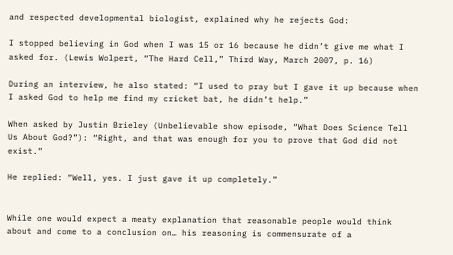and respected developmental biologist, explained why he rejects God:

I stopped believing in God when I was 15 or 16 because he didn’t give me what I asked for. (Lewis Wolpert, “The Hard Cell,” Third Way, March 2007, p. 16)

During an interview, he also stated: “I used to pray but I gave it up because when I asked God to help me find my cricket bat, he didn’t help.”

When asked by Justin Brieley (Unbelievable show episode, “What Does Science Tell Us About God?”): “Right, and that was enough for you to prove that God did not exist.”

He replied: “Well, yes. I just gave it up completely.”


While one would expect a meaty explanation that reasonable people would think about and come to a conclusion on… his reasoning is commensurate of a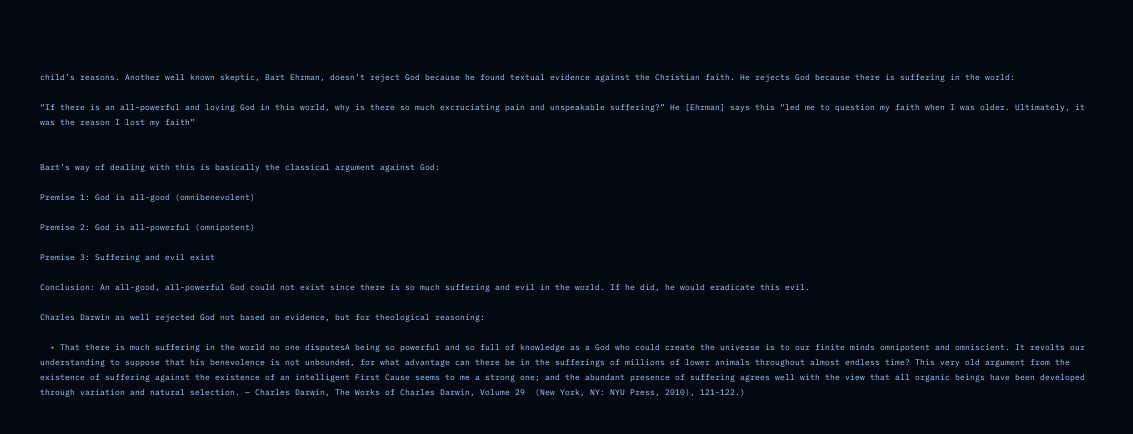child’s reasons. Another well known skeptic, Bart Ehrman, doesn’t reject God because he found textual evidence against the Christian faith. He rejects God because there is suffering in the world:

“If there is an all-powerful and loving God in this world, why is there so much excruciating pain and unspeakable suffering?” He [Ehrman] says this “led me to question my faith when I was older. Ultimately, it was the reason I lost my faith”


Bart’s way of dealing with this is basically the classical argument against God:

Premise 1: God is all-good (omnibenevolent)

Premise 2: God is all-powerful (omnipotent)

Premise 3: Suffering and evil exist

Conclusion: An all-good, all-powerful God could not exist since there is so much suffering and evil in the world. If he did, he would eradicate this evil.

Charles Darwin as well rejected God not based on evidence, but for theological reasoning:

  • That there is much suffering in the world no one disputesA being so powerful and so full of knowledge as a God who could create the universe is to our finite minds omnipotent and omniscient. It revolts our understanding to suppose that his benevolence is not unbounded, for what advantage can there be in the sufferings of millions of lower animals throughout almost endless time? This very old argument from the existence of suffering against the existence of an intelligent First Cause seems to me a strong one; and the abundant presence of suffering agrees well with the view that all organic beings have been developed through variation and natural selection. — Charles Darwin, The Works of Charles Darwin, Volume 29  (New York, NY: NYU Press, 2010), 121-122.)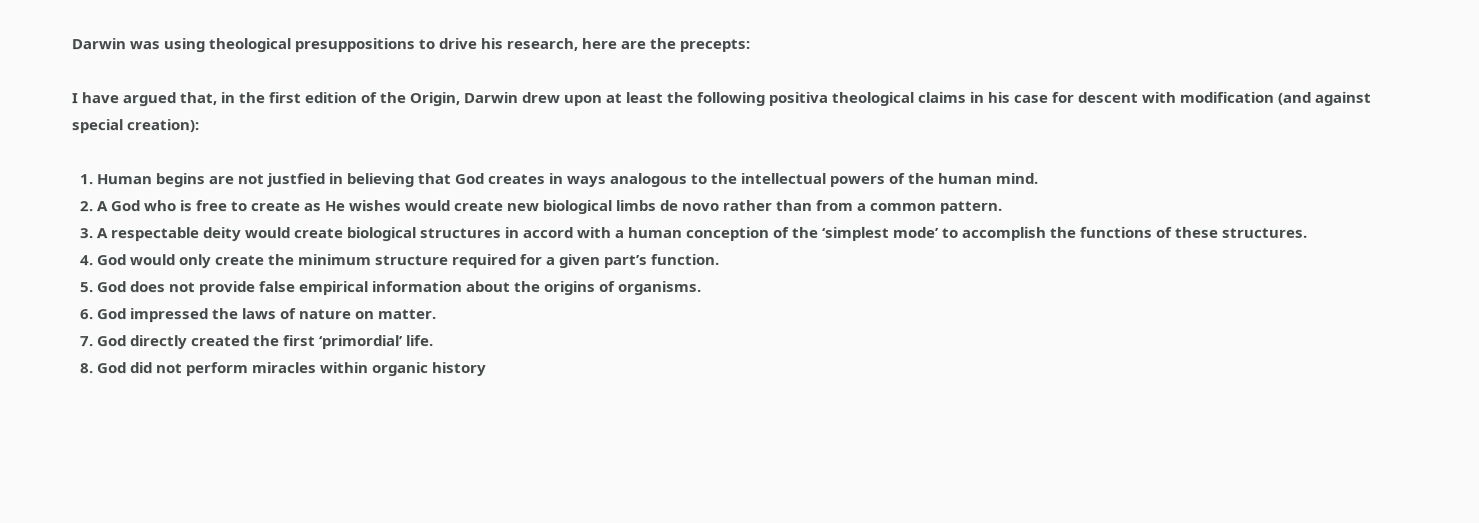Darwin was using theological presuppositions to drive his research, here are the precepts:

I have argued that, in the first edition of the Origin, Darwin drew upon at least the following positiva theological claims in his case for descent with modification (and against special creation):

  1. Human begins are not justfied in believing that God creates in ways analogous to the intellectual powers of the human mind.
  2. A God who is free to create as He wishes would create new biological limbs de novo rather than from a common pattern.
  3. A respectable deity would create biological structures in accord with a human conception of the ‘simplest mode’ to accomplish the functions of these structures.
  4. God would only create the minimum structure required for a given part’s function.
  5. God does not provide false empirical information about the origins of organisms.
  6. God impressed the laws of nature on matter.
  7. God directly created the first ‘primordial’ life.
  8. God did not perform miracles within organic history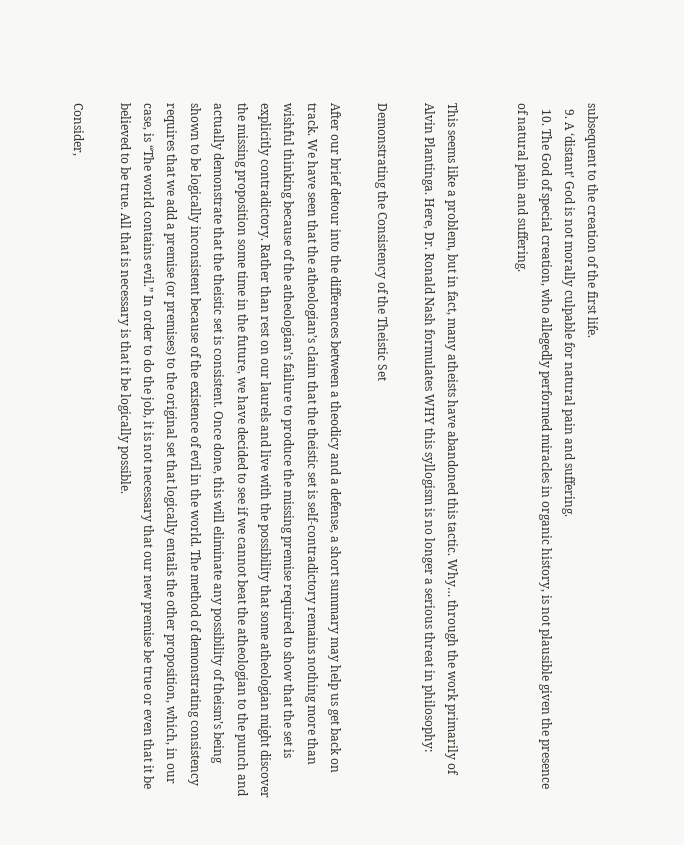subsequent to the creation of the first life.
  9. A ‘distant’ God is not morally culpable for natural pain and suffering.
  10. The God of special creation, who allegedly performed miracles in organic history, is not plausible given the presence of natural pain and suffering.


This seems like a problem, but in fact, many atheists have abandoned this tactic. Why… through the work primarily of Alvin Plantinga. Here, Dr. Ronald Nash formulates WHY this syllogism is no longer a serious threat in philosophy:

Demonstrating the Consistency of the Theistic Set

After our brief detour into the differences between a theodicy and a defense, a short summary may help us get back on track. We have seen that the atheologian’s claim that the theistic set is self-contradictory remains nothing more than wishful thinking because of the atheologian’s failure to produce the missing premise required to show that the set is explicitly contradictory. Rather than rest on our laurels and live with the possibility that some atheologian might discover the missing proposition some time in the future, we have decided to see if we cannot beat the atheologian to the punch and actually demonstrate that the theistic set is consistent. Once done, this will eliminate any possibility of theism’s being shown to be logically inconsistent because of the existence of evil in the world. The method of demonstrating consistency requires that we add a premise (or premises) to the original set that logically entails the other proposition, which, in our case, is “The world contains evil.” In order to do the job, it is not necessary that our new premise be true or even that it be believed to be true. All that is necessary is that it be logically possible.

Consider,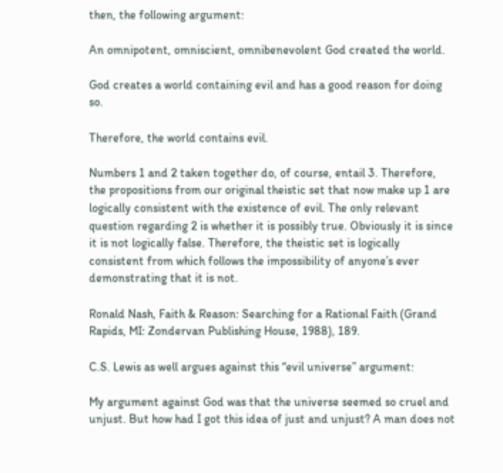then, the following argument:

An omnipotent, omniscient, omnibenevolent God created the world.

God creates a world containing evil and has a good reason for doing so.

Therefore, the world contains evil.

Numbers 1 and 2 taken together do, of course, entail 3. Therefore, the propositions from our original theistic set that now make up 1 are logically consistent with the existence of evil. The only relevant question regarding 2 is whether it is possibly true. Obviously it is since it is not logically false. Therefore, the theistic set is logically consistent from which follows the impossibility of anyone’s ever demonstrating that it is not.

Ronald Nash, Faith & Reason: Searching for a Rational Faith (Grand Rapids, MI: Zondervan Publishing House, 1988), 189.

C.S. Lewis as well argues against this “evil universe” argument:

My argument against God was that the universe seemed so cruel and unjust. But how had I got this idea of just and unjust? A man does not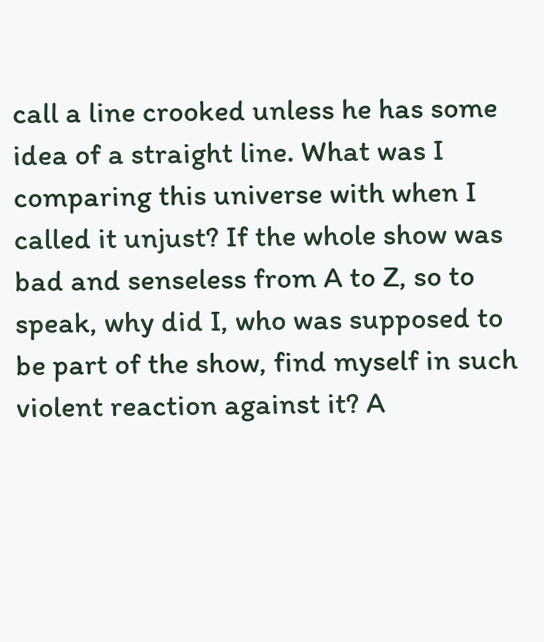call a line crooked unless he has some idea of a straight line. What was I comparing this universe with when I called it unjust? If the whole show was bad and senseless from A to Z, so to speak, why did I, who was supposed to be part of the show, find myself in such violent reaction against it? A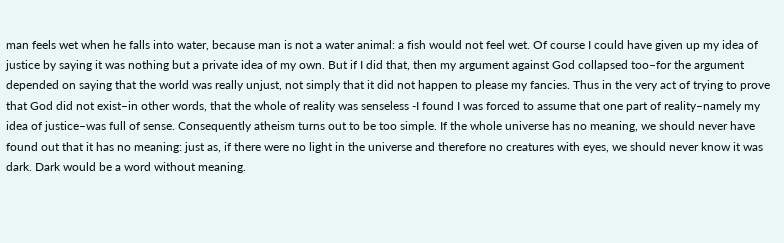man feels wet when he falls into water, because man is not a water animal: a fish would not feel wet. Of course I could have given up my idea of justice by saying it was nothing but a private idea of my own. But if I did that, then my argument against God collapsed too–for the argument depended on saying that the world was really unjust, not simply that it did not happen to please my fancies. Thus in the very act of trying to prove that God did not exist–in other words, that the whole of reality was senseless -I found I was forced to assume that one part of reality–namely my idea of justice–was full of sense. Consequently atheism turns out to be too simple. If the whole universe has no meaning, we should never have found out that it has no meaning: just as, if there were no light in the universe and therefore no creatures with eyes, we should never know it was dark. Dark would be a word without meaning.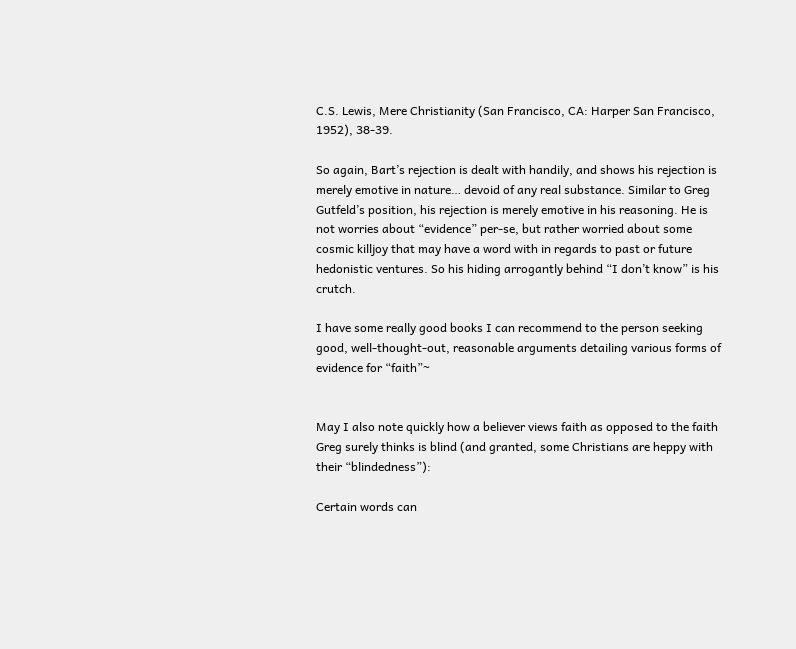C.S. Lewis, Mere Christianity (San Francisco, CA: Harper San Francisco, 1952), 38-39.

So again, Bart’s rejection is dealt with handily, and shows his rejection is merely emotive in nature… devoid of any real substance. Similar to Greg Gutfeld’s position, his rejection is merely emotive in his reasoning. He is not worries about “evidence” per-se, but rather worried about some cosmic killjoy that may have a word with in regards to past or future hedonistic ventures. So his hiding arrogantly behind “I don’t know” is his crutch.

I have some really good books I can recommend to the person seeking good, well-thought-out, reasonable arguments detailing various forms of evidence for “faith”~


May I also note quickly how a believer views faith as opposed to the faith Greg surely thinks is blind (and granted, some Christians are heppy with their “blindedness”):

Certain words can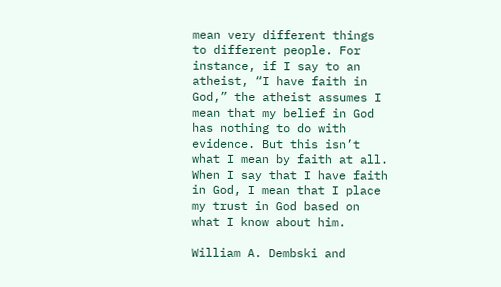mean very different things to different people. For instance, if I say to an atheist, “I have faith in God,” the atheist assumes I mean that my belief in God has nothing to do with evidence. But this isn’t what I mean by faith at all. When I say that I have faith in God, I mean that I place my trust in God based on what I know about him.

William A. Dembski and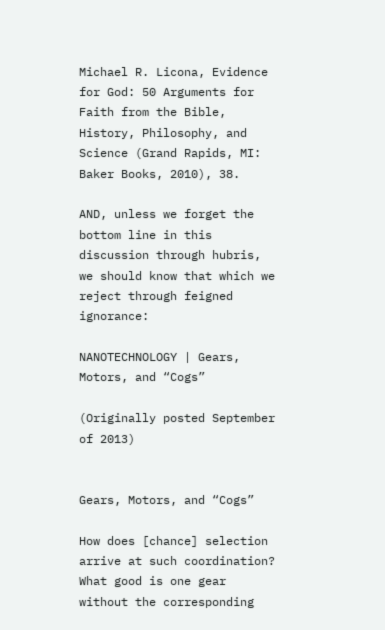Michael R. Licona, Evidence for God: 50 Arguments for Faith from the Bible, History, Philosophy, and Science (Grand Rapids, MI: Baker Books, 2010), 38.

AND, unless we forget the bottom line in this discussion through hubris, we should know that which we reject through feigned ignorance:

NANOTECHNOLOGY | Gears, Motors, and “Cogs”

(Originally posted September of 2013)


Gears, Motors, and “Cogs”

How does [chance] selection arrive at such coordination? What good is one gear without the corresponding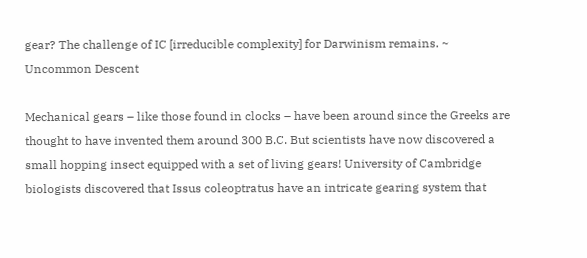gear? The challenge of IC [irreducible complexity] for Darwinism remains. ~ Uncommon Descent

Mechanical gears – like those found in clocks – have been around since the Greeks are thought to have invented them around 300 B.C. But scientists have now discovered a small hopping insect equipped with a set of living gears! University of Cambridge biologists discovered that Issus coleoptratus have an intricate gearing system that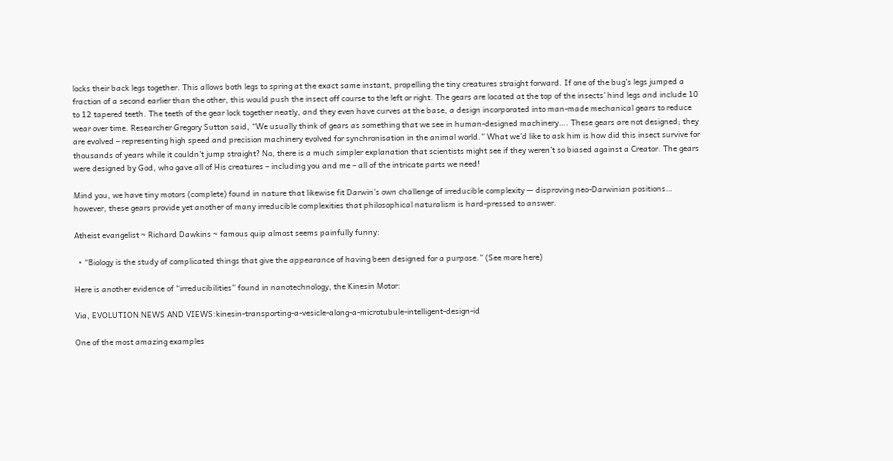locks their back legs together. This allows both legs to spring at the exact same instant, propelling the tiny creatures straight forward. If one of the bug’s legs jumped a fraction of a second earlier than the other, this would push the insect off course to the left or right. The gears are located at the top of the insects’ hind legs and include 10 to 12 tapered teeth. The teeth of the gear lock together neatly, and they even have curves at the base, a design incorporated into man-made mechanical gears to reduce wear over time. Researcher Gregory Sutton said, “We usually think of gears as something that we see in human-designed machinery…. These gears are not designed; they are evolved – representing high speed and precision machinery evolved for synchronisation in the animal world.” What we’d like to ask him is how did this insect survive for thousands of years while it couldn’t jump straight? No, there is a much simpler explanation that scientists might see if they weren’t so biased against a Creator. The gears were designed by God, who gave all of His creatures – including you and me – all of the intricate parts we need!

Mind you, we have tiny motors (complete) found in nature that likewise fit Darwin’s own challenge of irreducible complexity — disproving neo-Darwinian positions… however, these gears provide yet another of many irreducible complexities that philosophical naturalism is hard-pressed to answer.

Atheist evangelist ~ Richard Dawkins ~ famous quip almost seems painfully funny:

  • “Biology is the study of complicated things that give the appearance of having been designed for a purpose.” (See more here)

Here is another evidence of “irreducibilities” found in nanotechnology, the Kinesin Motor:

Via, EVOLUTION NEWS AND VIEWS:kinesin-transporting-a-vesicle-along-a-microtubule-intelligent-design-id

One of the most amazing examples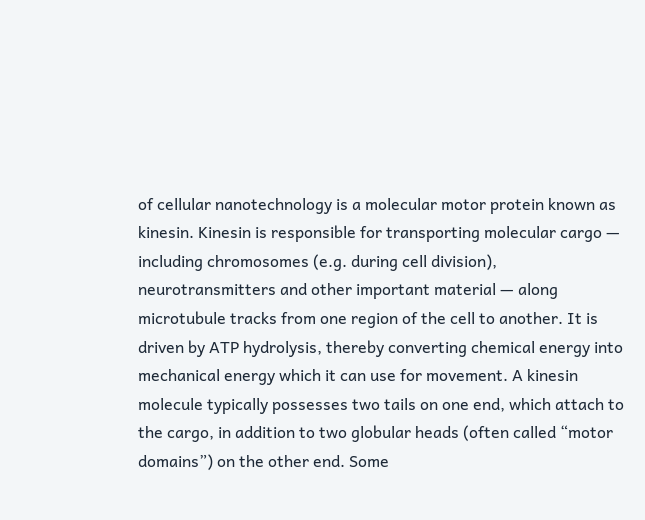of cellular nanotechnology is a molecular motor protein known as kinesin. Kinesin is responsible for transporting molecular cargo — including chromosomes (e.g. during cell division), neurotransmitters and other important material — along microtubule tracks from one region of the cell to another. It is driven by ATP hydrolysis, thereby converting chemical energy into mechanical energy which it can use for movement. A kinesin molecule typically possesses two tails on one end, which attach to the cargo, in addition to two globular heads (often called “motor domains”) on the other end. Some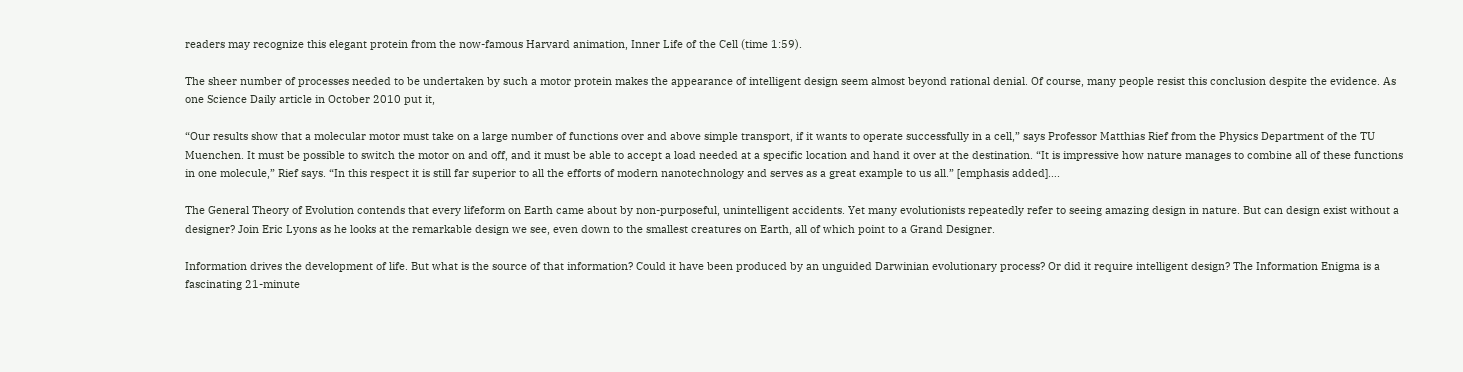readers may recognize this elegant protein from the now-famous Harvard animation, Inner Life of the Cell (time 1:59).

The sheer number of processes needed to be undertaken by such a motor protein makes the appearance of intelligent design seem almost beyond rational denial. Of course, many people resist this conclusion despite the evidence. As one Science Daily article in October 2010 put it,

“Our results show that a molecular motor must take on a large number of functions over and above simple transport, if it wants to operate successfully in a cell,” says Professor Matthias Rief from the Physics Department of the TU Muenchen. It must be possible to switch the motor on and off, and it must be able to accept a load needed at a specific location and hand it over at the destination. “It is impressive how nature manages to combine all of these functions in one molecule,” Rief says. “In this respect it is still far superior to all the efforts of modern nanotechnology and serves as a great example to us all.” [emphasis added]….

The General Theory of Evolution contends that every lifeform on Earth came about by non-purposeful, unintelligent accidents. Yet many evolutionists repeatedly refer to seeing amazing design in nature. But can design exist without a designer? Join Eric Lyons as he looks at the remarkable design we see, even down to the smallest creatures on Earth, all of which point to a Grand Designer.

Information drives the development of life. But what is the source of that information? Could it have been produced by an unguided Darwinian evolutionary process? Or did it require intelligent design? The Information Enigma is a fascinating 21-minute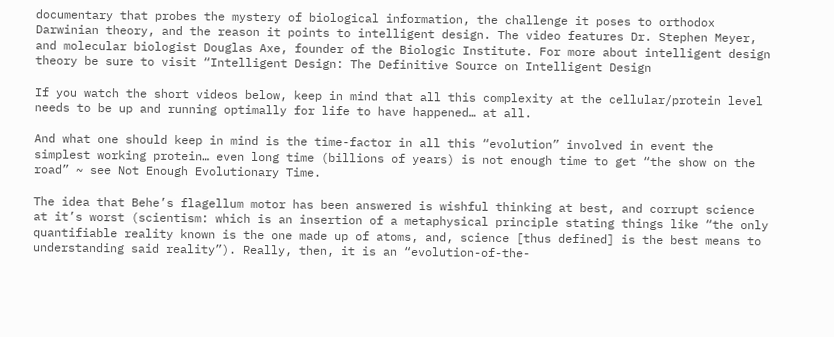documentary that probes the mystery of biological information, the challenge it poses to orthodox Darwinian theory, and the reason it points to intelligent design. The video features Dr. Stephen Meyer, and molecular biologist Douglas Axe, founder of the Biologic Institute. For more about intelligent design theory be sure to visit “Intelligent Design: The Definitive Source on Intelligent Design

If you watch the short videos below, keep in mind that all this complexity at the cellular/protein level needs to be up and running optimally for life to have happened… at all.

And what one should keep in mind is the time-factor in all this “evolution” involved in event the simplest working protein… even long time (billions of years) is not enough time to get “the show on the road” ~ see Not Enough Evolutionary Time.

The idea that Behe’s flagellum motor has been answered is wishful thinking at best, and corrupt science at it’s worst (scientism: which is an insertion of a metaphysical principle stating things like “the only quantifiable reality known is the one made up of atoms, and, science [thus defined] is the best means to understanding said reality”). Really, then, it is an “evolution-of-the-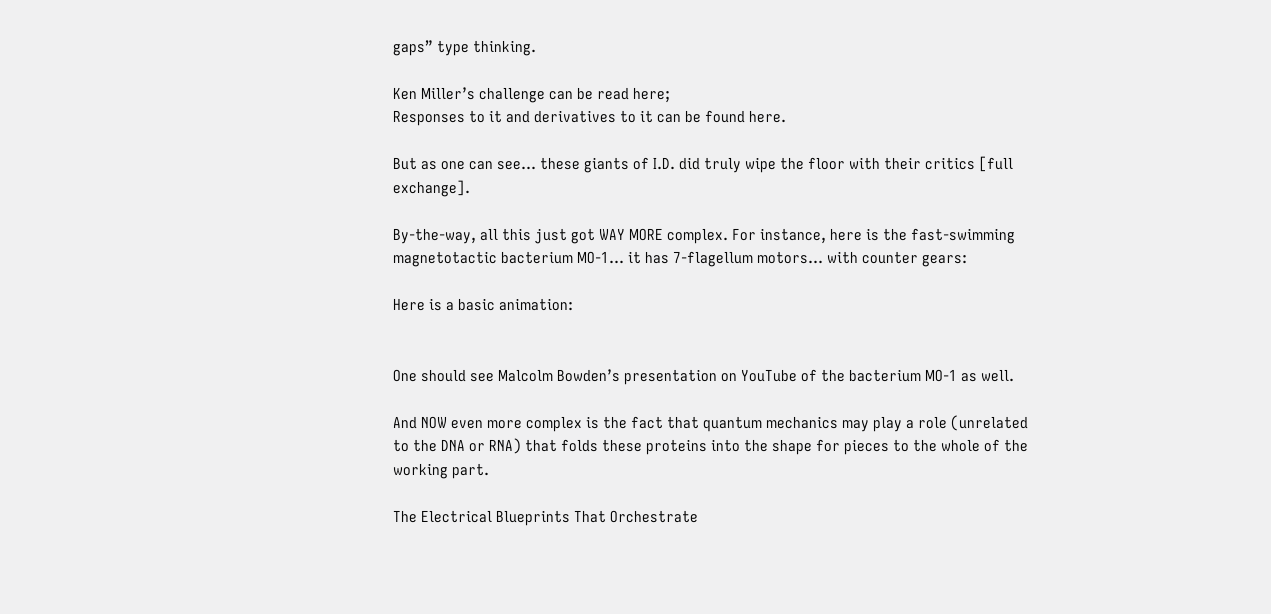gaps” type thinking.

Ken Miller’s challenge can be read here;
Responses to it and derivatives to it can be found here.

But as one can see… these giants of I.D. did truly wipe the floor with their critics [full exchange].

By-the-way, all this just got WAY MORE complex. For instance, here is the fast-swimming magnetotactic bacterium MO-1… it has 7-flagellum motors… with counter gears:

Here is a basic animation:


One should see Malcolm Bowden’s presentation on YouTube of the bacterium MO-1 as well.

And NOW even more complex is the fact that quantum mechanics may play a role (unrelated to the DNA or RNA) that folds these proteins into the shape for pieces to the whole of the working part.

The Electrical Blueprints That Orchestrate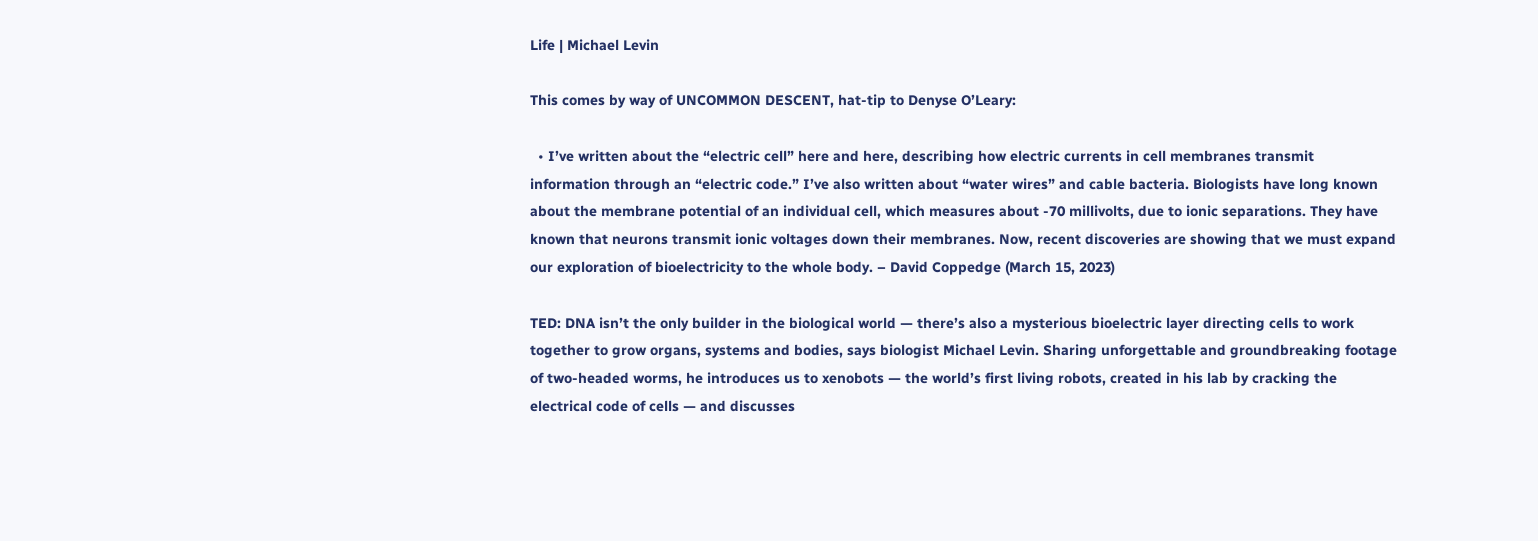Life | Michael Levin

This comes by way of UNCOMMON DESCENT, hat-tip to Denyse O’Leary:

  • I’ve written about the “electric cell” here and here, describing how electric currents in cell membranes transmit information through an “electric code.” I’ve also written about “water wires” and cable bacteria. Biologists have long known about the membrane potential of an individual cell, which measures about -70 millivolts, due to ionic separations. They have known that neurons transmit ionic voltages down their membranes. Now, recent discoveries are showing that we must expand our exploration of bioelectricity to the whole body. – David Coppedge (March 15, 2023)

TED: DNA isn’t the only builder in the biological world — there’s also a mysterious bioelectric layer directing cells to work together to grow organs, systems and bodies, says biologist Michael Levin. Sharing unforgettable and groundbreaking footage of two-headed worms, he introduces us to xenobots — the world’s first living robots, created in his lab by cracking the electrical code of cells — and discusses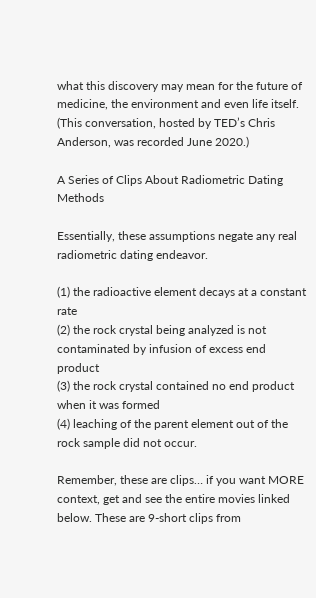what this discovery may mean for the future of medicine, the environment and even life itself. (This conversation, hosted by TED’s Chris Anderson, was recorded June 2020.)

A Series of Clips About Radiometric Dating Methods

Essentially, these assumptions negate any real radiometric dating endeavor.

(1) the radioactive element decays at a constant rate
(2) the rock crystal being analyzed is not contaminated by infusion of excess end product
(3) the rock crystal contained no end product when it was formed
(4) leaching of the parent element out of the rock sample did not occur.

Remember, these are clips… if you want MORE context, get and see the entire movies linked below. These are 9-short clips from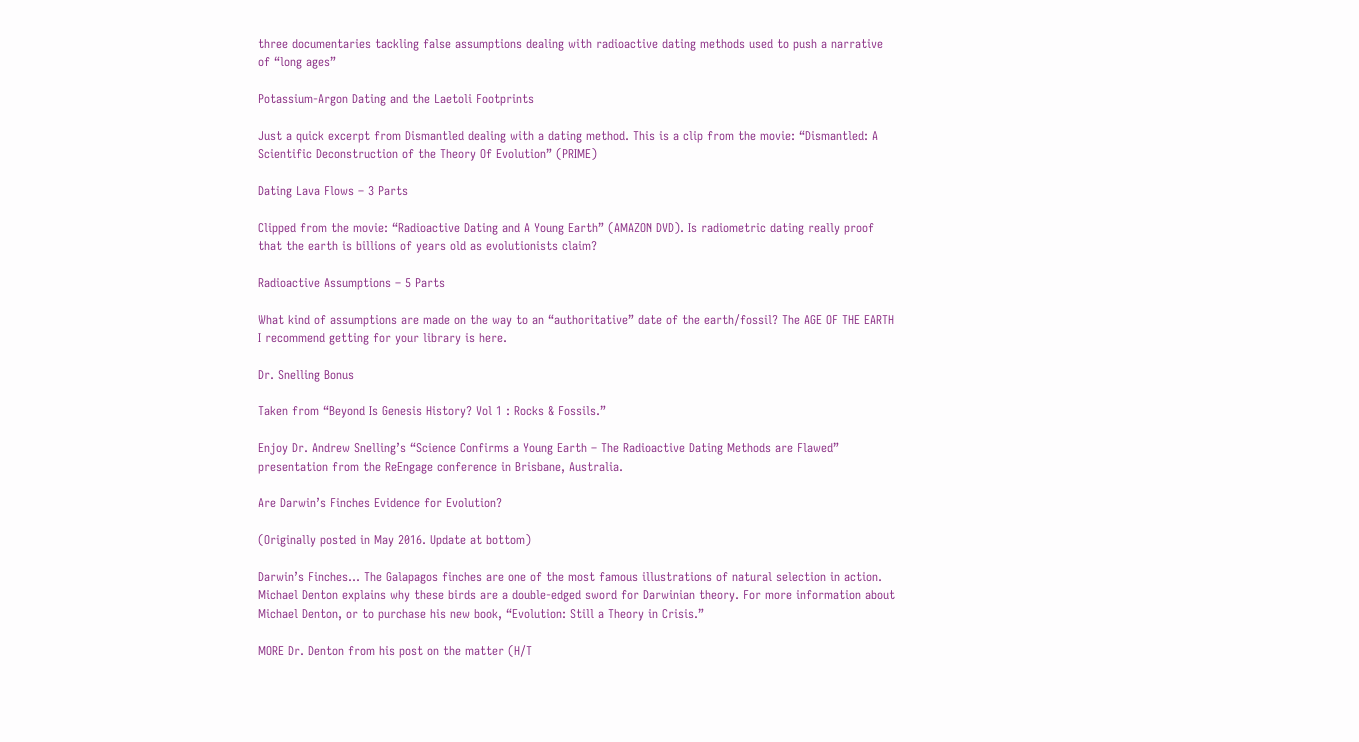three documentaries tackling false assumptions dealing with radioactive dating methods used to push a narrative of “long ages”

Potassium-Argon Dating and the Laetoli Footprints

Just a quick excerpt from Dismantled dealing with a dating method. This is a clip from the movie: “Dismantled: A Scientific Deconstruction of the Theory Of Evolution” (PRIME)

Dating Lava Flows – 3 Parts

Clipped from the movie: “Radioactive Dating and A Young Earth” (AMAZON DVD). Is radiometric dating really proof that the earth is billions of years old as evolutionists claim?

Radioactive Assumptions – 5 Parts

What kind of assumptions are made on the way to an “authoritative” date of the earth/fossil? The AGE OF THE EARTH I recommend getting for your library is here.

Dr. Snelling Bonus

Taken from “Beyond Is Genesis History? Vol 1 : Rocks & Fossils.”

Enjoy Dr. Andrew Snelling’s “Science Confirms a Young Earth – The Radioactive Dating Methods are Flawed” presentation from the ReEngage conference in Brisbane, Australia.

Are Darwin’s Finches Evidence for Evolution?

(Originally posted in May 2016. Update at bottom)

Darwin’s Finches… The Galapagos finches are one of the most famous illustrations of natural selection in action. Michael Denton explains why these birds are a double-edged sword for Darwinian theory. For more information about Michael Denton, or to purchase his new book, “Evolution: Still a Theory in Crisis.”

MORE Dr. Denton from his post on the matter (H/T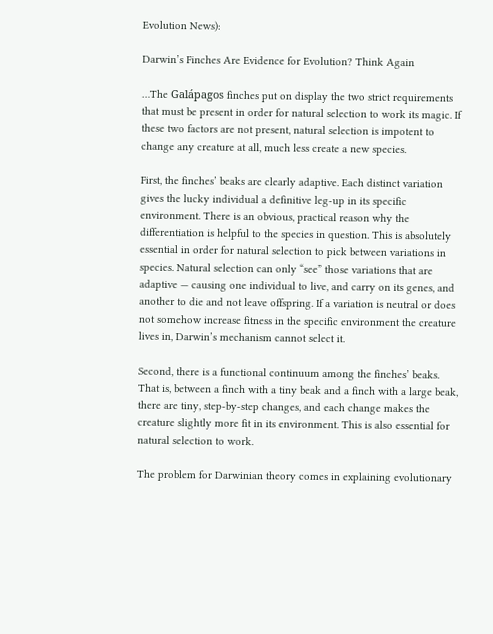Evolution News):

Darwin’s Finches Are Evidence for Evolution? Think Again

…The Galápagos finches put on display the two strict requirements that must be present in order for natural selection to work its magic. If these two factors are not present, natural selection is impotent to change any creature at all, much less create a new species.

First, the finches’ beaks are clearly adaptive. Each distinct variation gives the lucky individual a definitive leg-up in its specific environment. There is an obvious, practical reason why the differentiation is helpful to the species in question. This is absolutely essential in order for natural selection to pick between variations in species. Natural selection can only “see” those variations that are adaptive — causing one individual to live, and carry on its genes, and another to die and not leave offspring. If a variation is neutral or does not somehow increase fitness in the specific environment the creature lives in, Darwin’s mechanism cannot select it.

Second, there is a functional continuum among the finches’ beaks. That is, between a finch with a tiny beak and a finch with a large beak, there are tiny, step-by-step changes, and each change makes the creature slightly more fit in its environment. This is also essential for natural selection to work.

The problem for Darwinian theory comes in explaining evolutionary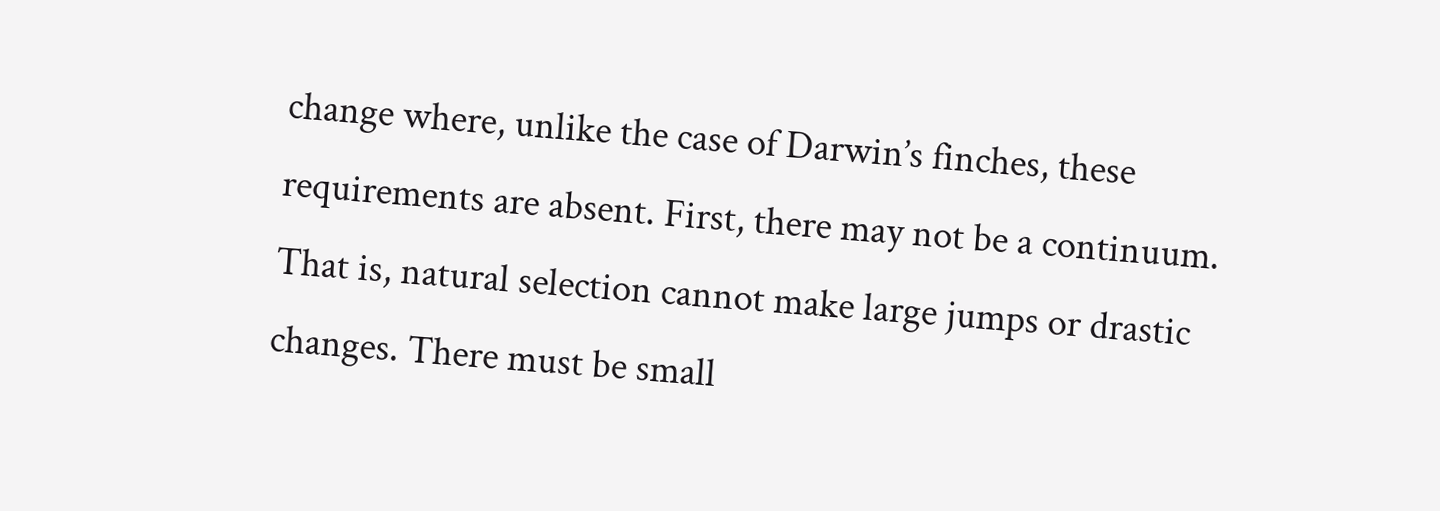change where, unlike the case of Darwin’s finches, these requirements are absent. First, there may not be a continuum. That is, natural selection cannot make large jumps or drastic changes. There must be small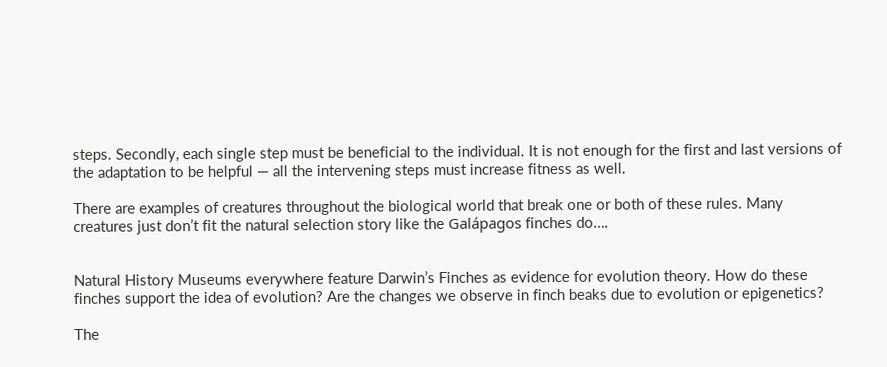steps. Secondly, each single step must be beneficial to the individual. It is not enough for the first and last versions of the adaptation to be helpful — all the intervening steps must increase fitness as well.

There are examples of creatures throughout the biological world that break one or both of these rules. Many creatures just don’t fit the natural selection story like the Galápagos finches do….


Natural History Museums everywhere feature Darwin’s Finches as evidence for evolution theory. How do these finches support the idea of evolution? Are the changes we observe in finch beaks due to evolution or epigenetics?

The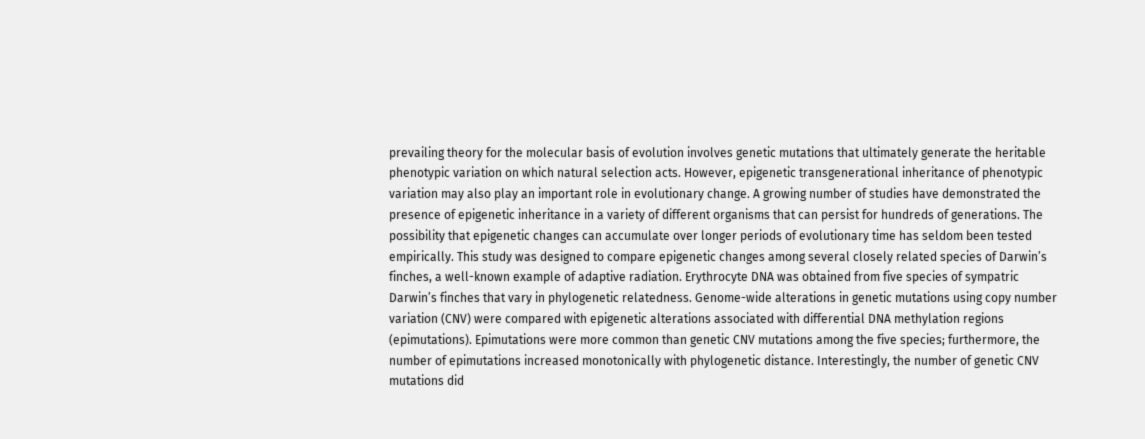prevailing theory for the molecular basis of evolution involves genetic mutations that ultimately generate the heritable phenotypic variation on which natural selection acts. However, epigenetic transgenerational inheritance of phenotypic variation may also play an important role in evolutionary change. A growing number of studies have demonstrated the presence of epigenetic inheritance in a variety of different organisms that can persist for hundreds of generations. The possibility that epigenetic changes can accumulate over longer periods of evolutionary time has seldom been tested empirically. This study was designed to compare epigenetic changes among several closely related species of Darwin’s finches, a well-known example of adaptive radiation. Erythrocyte DNA was obtained from five species of sympatric Darwin’s finches that vary in phylogenetic relatedness. Genome-wide alterations in genetic mutations using copy number variation (CNV) were compared with epigenetic alterations associated with differential DNA methylation regions (epimutations). Epimutations were more common than genetic CNV mutations among the five species; furthermore, the number of epimutations increased monotonically with phylogenetic distance. Interestingly, the number of genetic CNV mutations did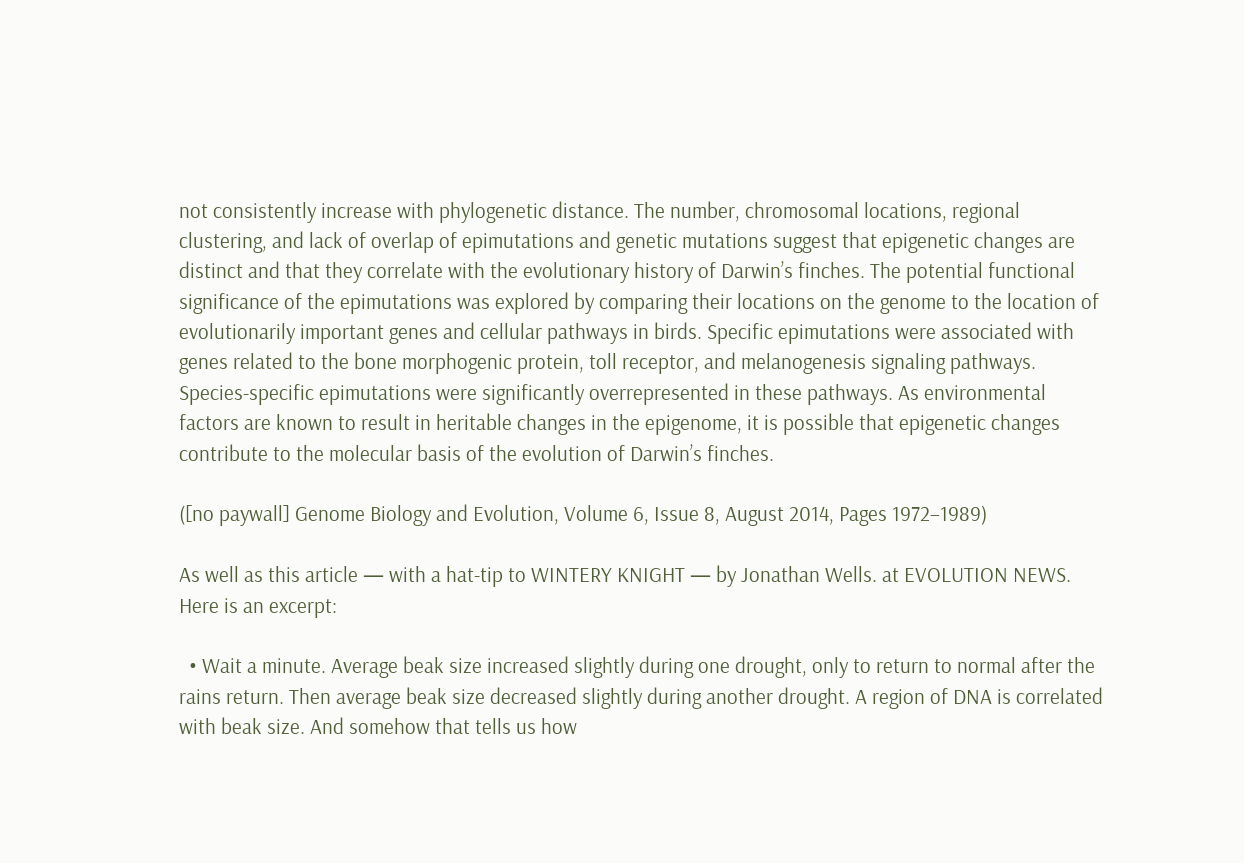not consistently increase with phylogenetic distance. The number, chromosomal locations, regional clustering, and lack of overlap of epimutations and genetic mutations suggest that epigenetic changes are distinct and that they correlate with the evolutionary history of Darwin’s finches. The potential functional significance of the epimutations was explored by comparing their locations on the genome to the location of evolutionarily important genes and cellular pathways in birds. Specific epimutations were associated with genes related to the bone morphogenic protein, toll receptor, and melanogenesis signaling pathways. Species-specific epimutations were significantly overrepresented in these pathways. As environmental factors are known to result in heritable changes in the epigenome, it is possible that epigenetic changes contribute to the molecular basis of the evolution of Darwin’s finches.

([no paywall] Genome Biology and Evolution, Volume 6, Issue 8, August 2014, Pages 1972–1989)

As well as this article — with a hat-tip to WINTERY KNIGHT — by Jonathan Wells. at EVOLUTION NEWS. Here is an excerpt:

  • Wait a minute. Average beak size increased slightly during one drought, only to return to normal after the rains return. Then average beak size decreased slightly during another drought. A region of DNA is correlated with beak size. And somehow that tells us how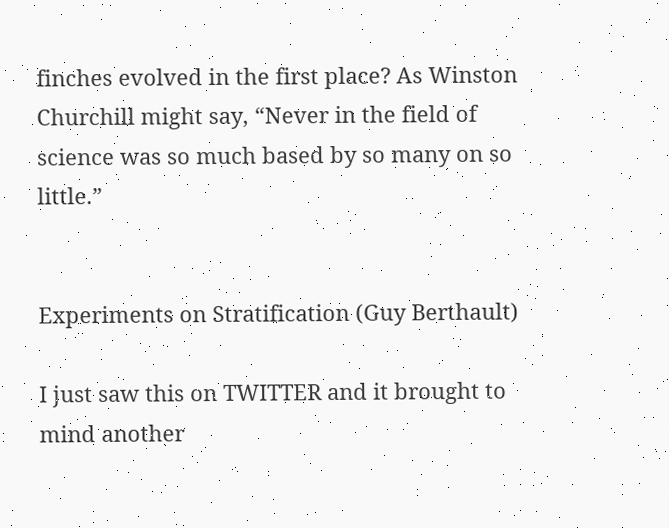finches evolved in the first place? As Winston Churchill might say, “Never in the field of science was so much based by so many on so little.”


Experiments on Stratification (Guy Berthault)

I just saw this on TWITTER and it brought to mind another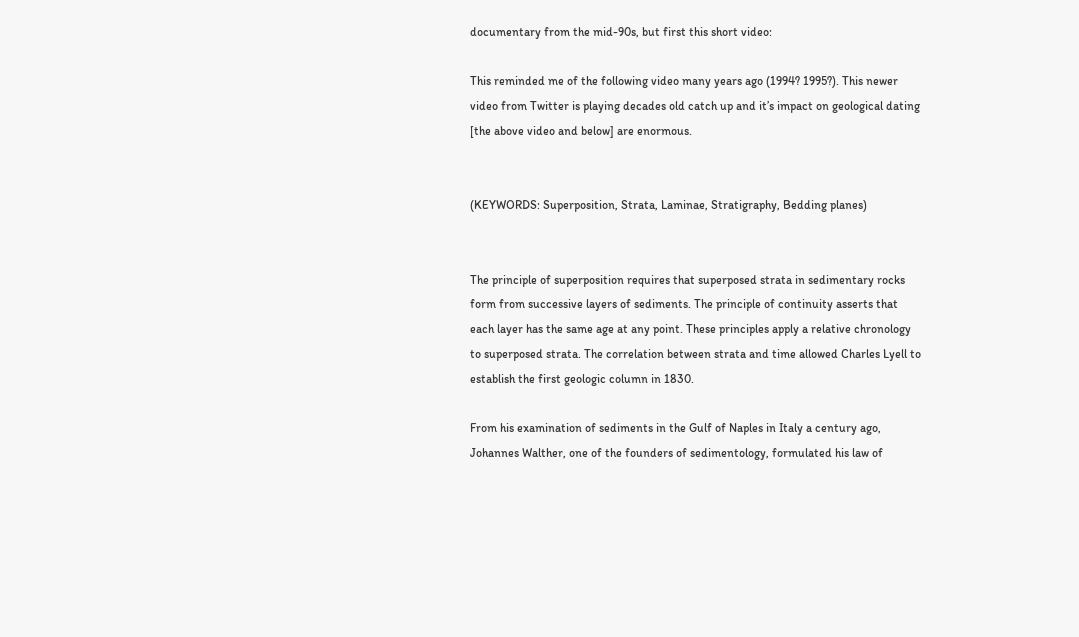documentary from the mid-90s, but first this short video:

This reminded me of the following video many years ago (1994? 1995?). This newer video from Twitter is playing decades old catch up and it’s impact on geological dating [the above video and below] are enormous.


(KEYWORDS: Superposition, Strata, Laminae, Stratigraphy, Bedding planes)


The principle of superposition requires that superposed strata in sedimentary rocks form from successive layers of sediments. The principle of continuity asserts that each layer has the same age at any point. These principles apply a relative chronology to superposed strata. The correlation between strata and time allowed Charles Lyell to establish the first geologic column in 1830.

From his examination of sediments in the Gulf of Naples in Italy a century ago, Johannes Walther, one of the founders of sedimentology, formulated his law of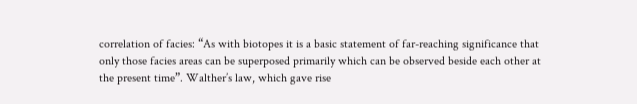correlation of facies: “As with biotopes it is a basic statement of far-reaching significance that only those facies areas can be superposed primarily which can be observed beside each other at the present time”. Walther’s law, which gave rise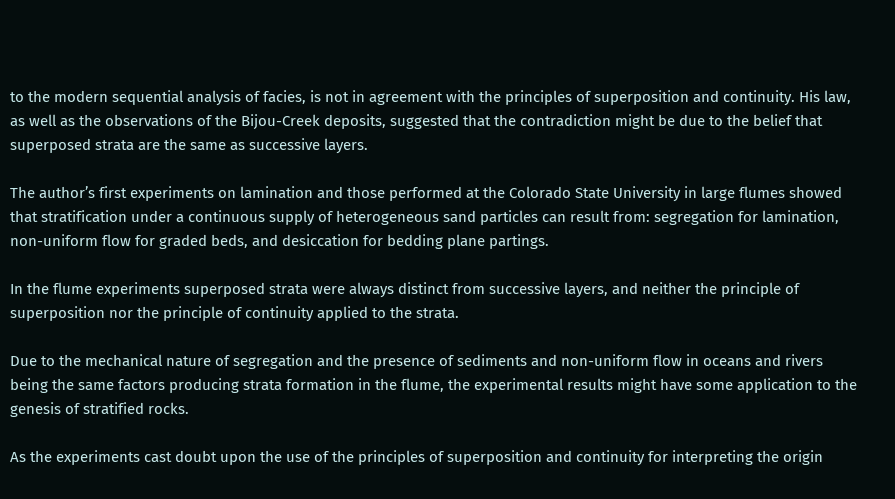to the modern sequential analysis of facies, is not in agreement with the principles of superposition and continuity. His law, as well as the observations of the Bijou-Creek deposits, suggested that the contradiction might be due to the belief that superposed strata are the same as successive layers.

The author’s first experiments on lamination and those performed at the Colorado State University in large flumes showed that stratification under a continuous supply of heterogeneous sand particles can result from: segregation for lamination, non-uniform flow for graded beds, and desiccation for bedding plane partings.

In the flume experiments superposed strata were always distinct from successive layers, and neither the principle of superposition nor the principle of continuity applied to the strata.

Due to the mechanical nature of segregation and the presence of sediments and non-uniform flow in oceans and rivers being the same factors producing strata formation in the flume, the experimental results might have some application to the genesis of stratified rocks.

As the experiments cast doubt upon the use of the principles of superposition and continuity for interpreting the origin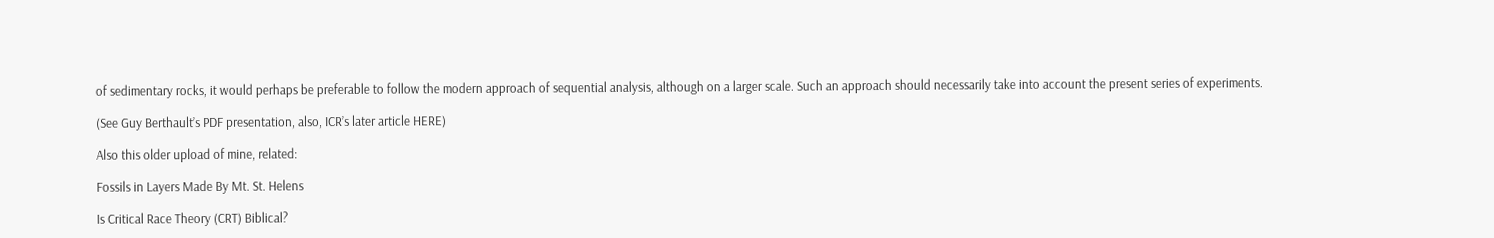of sedimentary rocks, it would perhaps be preferable to follow the modern approach of sequential analysis, although on a larger scale. Such an approach should necessarily take into account the present series of experiments.

(See Guy Berthault’s PDF presentation, also, ICR’s later article HERE)

Also this older upload of mine, related:

Fossils in Layers Made By Mt. St. Helens

Is Critical Race Theory (CRT) Biblical?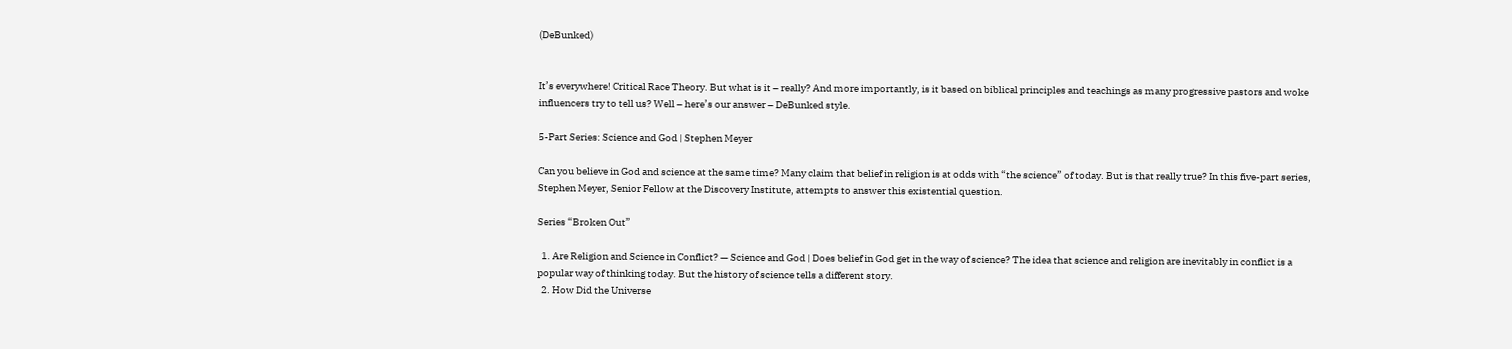(DeBunked)


It’s everywhere! Critical Race Theory. But what is it – really? And more importantly, is it based on biblical principles and teachings as many progressive pastors and woke influencers try to tell us? Well – here’s our answer – DeBunked style.

5-Part Series: Science and God | Stephen Meyer

Can you believe in God and science at the same time? Many claim that belief in religion is at odds with “the science” of today. But is that really true? In this five-part series, Stephen Meyer, Senior Fellow at the Discovery Institute, attempts to answer this existential question.

Series “Broken Out”

  1. Are Religion and Science in Conflict? — Science and God | Does belief in God get in the way of science? The idea that science and religion are inevitably in conflict is a popular way of thinking today. But the history of science tells a different story.
  2. How Did the Universe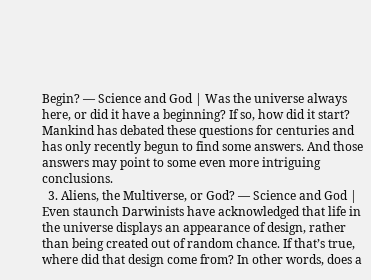Begin? — Science and God | Was the universe always here, or did it have a beginning? If so, how did it start? Mankind has debated these questions for centuries and has only recently begun to find some answers. And those answers may point to some even more intriguing conclusions.
  3. Aliens, the Multiverse, or God? — Science and God | Even staunch Darwinists have acknowledged that life in the universe displays an appearance of design, rather than being created out of random chance. If that’s true, where did that design come from? In other words, does a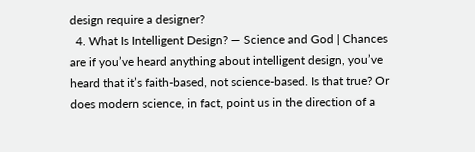design require a designer?
  4. What Is Intelligent Design? — Science and God | Chances are if you’ve heard anything about intelligent design, you’ve heard that it’s faith-based, not science-based. Is that true? Or does modern science, in fact, point us in the direction of a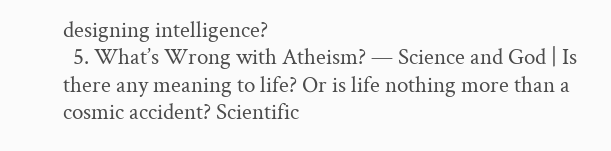designing intelligence?
  5. What’s Wrong with Atheism? — Science and God | Is there any meaning to life? Or is life nothing more than a cosmic accident? Scientific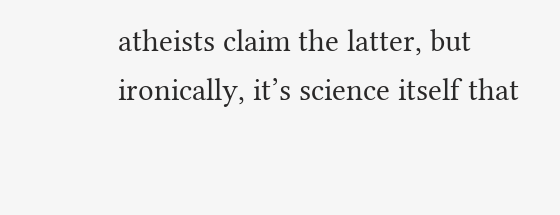atheists claim the latter, but ironically, it’s science itself that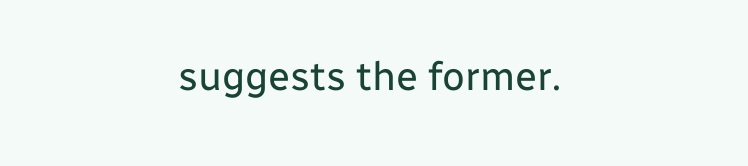suggests the former.